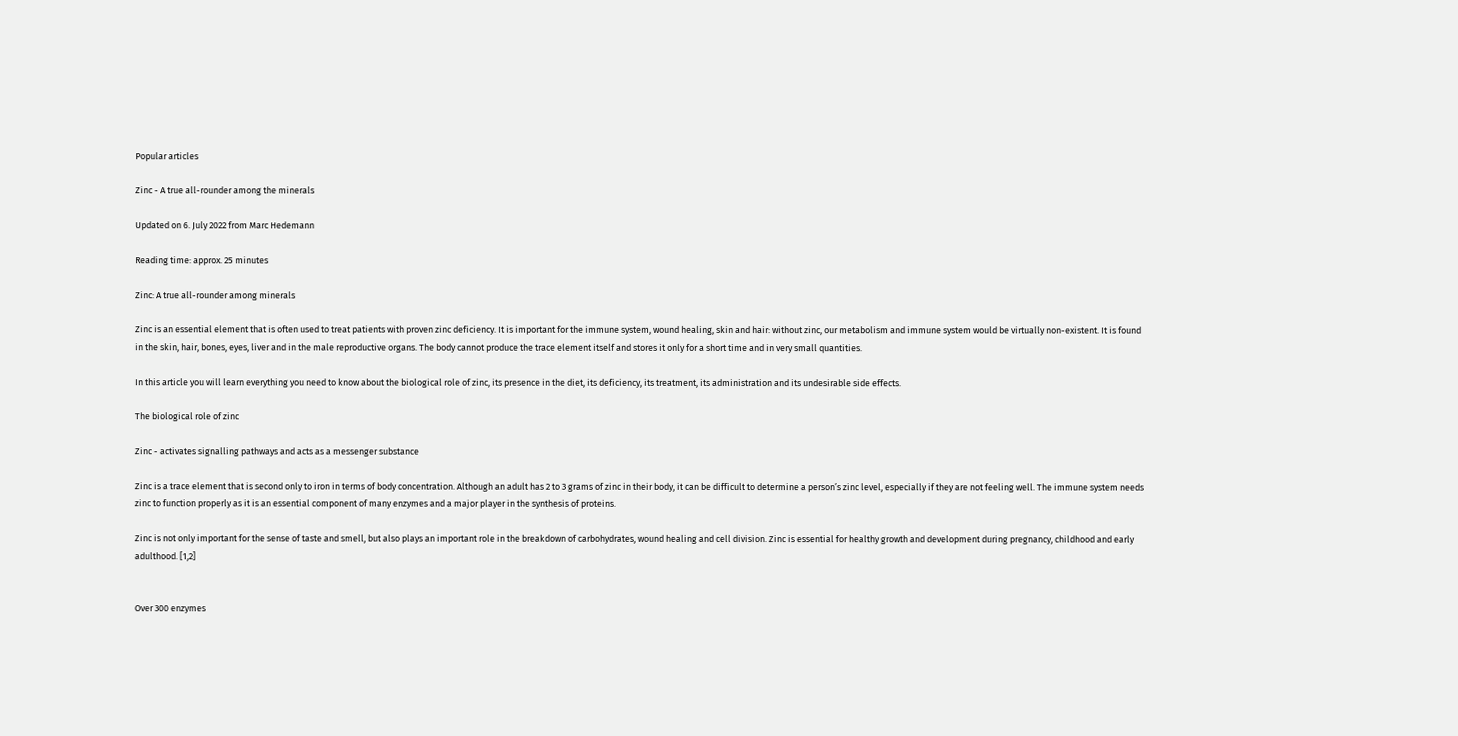Popular articles

Zinc - A true all-rounder among the minerals

Updated on 6. July 2022 from Marc Hedemann

Reading time: approx. 25 minutes

Zinc: A true all-rounder among minerals

Zinc is an essential element that is often used to treat patients with proven zinc deficiency. It is important for the immune system, wound healing, skin and hair: without zinc, our metabolism and immune system would be virtually non-existent. It is found in the skin, hair, bones, eyes, liver and in the male reproductive organs. The body cannot produce the trace element itself and stores it only for a short time and in very small quantities.

In this article you will learn everything you need to know about the biological role of zinc, its presence in the diet, its deficiency, its treatment, its administration and its undesirable side effects.

The biological role of zinc

Zinc - activates signalling pathways and acts as a messenger substance

Zinc is a trace element that is second only to iron in terms of body concentration. Although an adult has 2 to 3 grams of zinc in their body, it can be difficult to determine a person’s zinc level, especially if they are not feeling well. The immune system needs zinc to function properly as it is an essential component of many enzymes and a major player in the synthesis of proteins.

Zinc is not only important for the sense of taste and smell, but also plays an important role in the breakdown of carbohydrates, wound healing and cell division. Zinc is essential for healthy growth and development during pregnancy, childhood and early adulthood. [1,2]


Over 300 enzymes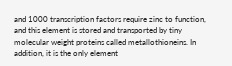and 1000 transcription factors require zinc to function, and this element is stored and transported by tiny molecular weight proteins called metallothioneins. In addition, it is the only element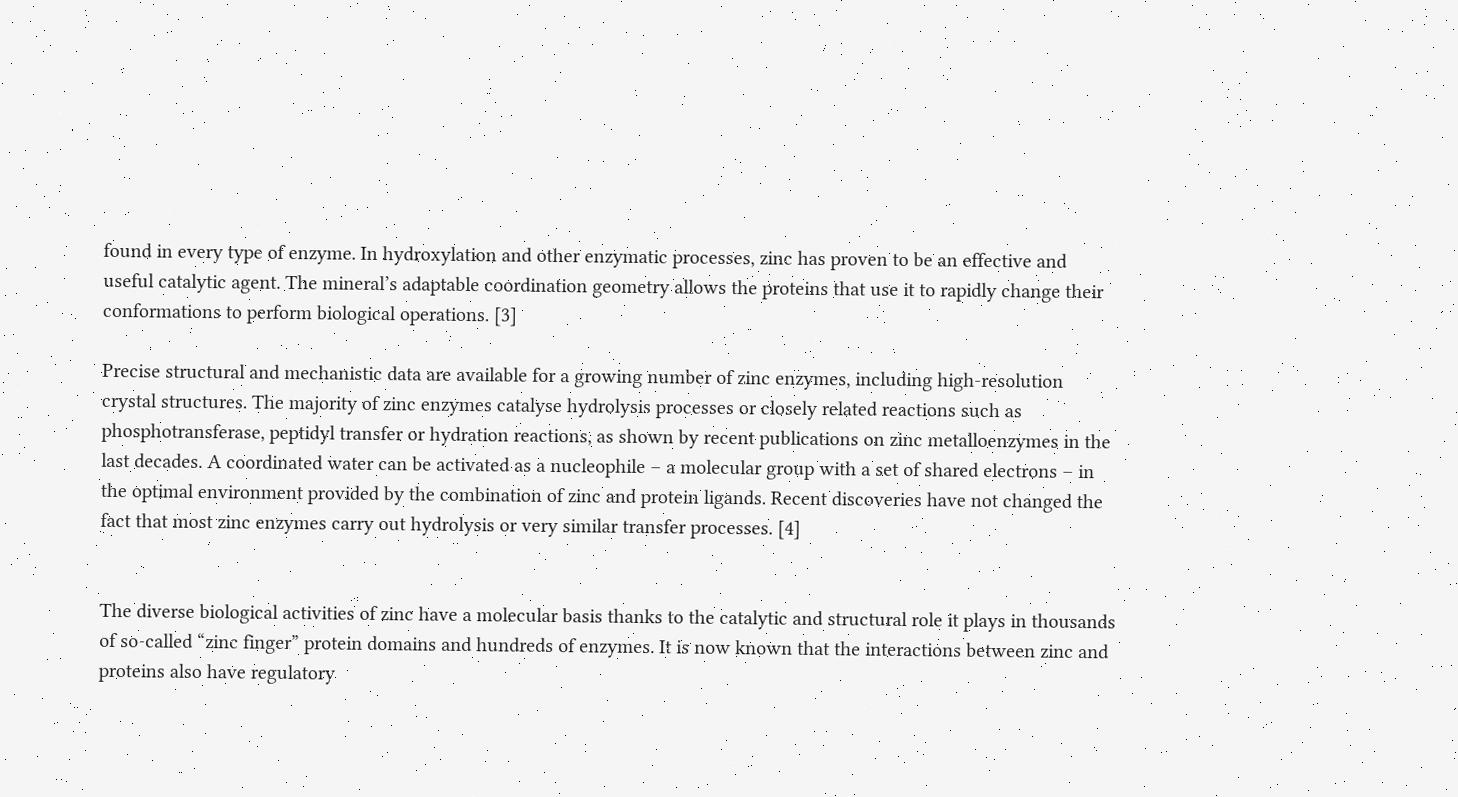found in every type of enzyme. In hydroxylation and other enzymatic processes, zinc has proven to be an effective and useful catalytic agent. The mineral’s adaptable coordination geometry allows the proteins that use it to rapidly change their conformations to perform biological operations. [3]

Precise structural and mechanistic data are available for a growing number of zinc enzymes, including high-resolution crystal structures. The majority of zinc enzymes catalyse hydrolysis processes or closely related reactions such as phosphotransferase, peptidyl transfer or hydration reactions, as shown by recent publications on zinc metalloenzymes in the last decades. A coordinated water can be activated as a nucleophile – a molecular group with a set of shared electrons – in the optimal environment provided by the combination of zinc and protein ligands. Recent discoveries have not changed the fact that most zinc enzymes carry out hydrolysis or very similar transfer processes. [4]


The diverse biological activities of zinc have a molecular basis thanks to the catalytic and structural role it plays in thousands of so-called “zinc finger” protein domains and hundreds of enzymes. It is now known that the interactions between zinc and proteins also have regulatory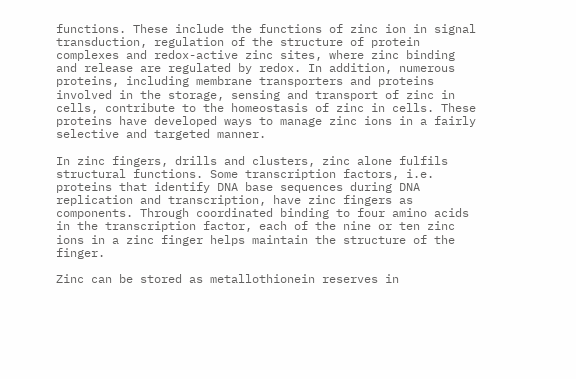functions. These include the functions of zinc ion in signal transduction, regulation of the structure of protein complexes and redox-active zinc sites, where zinc binding and release are regulated by redox. In addition, numerous proteins, including membrane transporters and proteins involved in the storage, sensing and transport of zinc in cells, contribute to the homeostasis of zinc in cells. These proteins have developed ways to manage zinc ions in a fairly selective and targeted manner.

In zinc fingers, drills and clusters, zinc alone fulfils structural functions. Some transcription factors, i.e. proteins that identify DNA base sequences during DNA replication and transcription, have zinc fingers as components. Through coordinated binding to four amino acids in the transcription factor, each of the nine or ten zinc ions in a zinc finger helps maintain the structure of the finger.

Zinc can be stored as metallothionein reserves in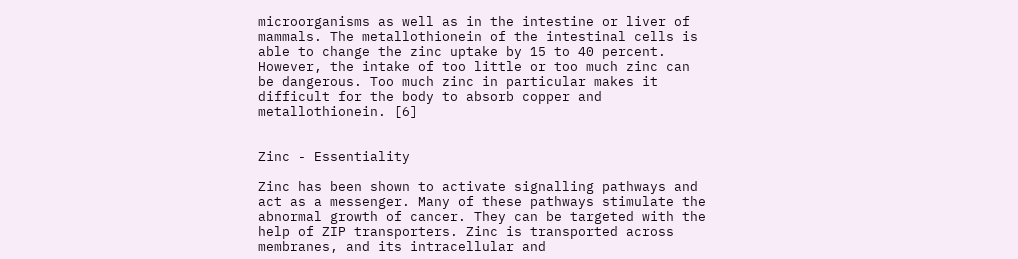microorganisms as well as in the intestine or liver of mammals. The metallothionein of the intestinal cells is able to change the zinc uptake by 15 to 40 percent. However, the intake of too little or too much zinc can be dangerous. Too much zinc in particular makes it difficult for the body to absorb copper and metallothionein. [6]


Zinc - Essentiality

Zinc has been shown to activate signalling pathways and act as a messenger. Many of these pathways stimulate the abnormal growth of cancer. They can be targeted with the help of ZIP transporters. Zinc is transported across membranes, and its intracellular and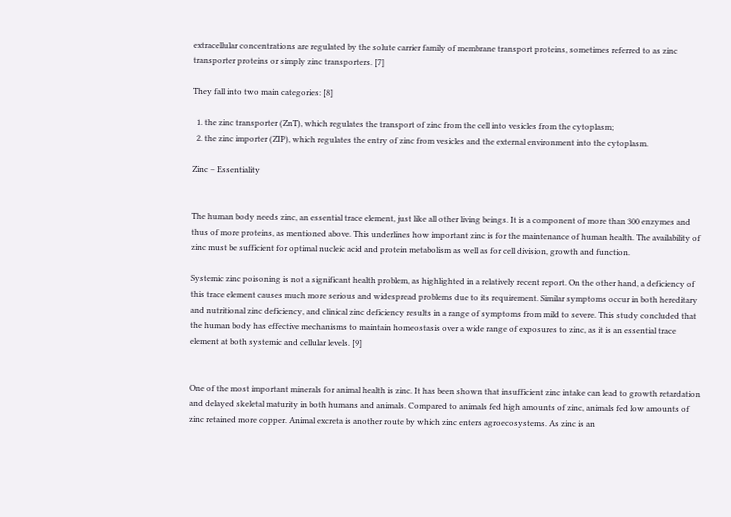extracellular concentrations are regulated by the solute carrier family of membrane transport proteins, sometimes referred to as zinc transporter proteins or simply zinc transporters. [7]

They fall into two main categories: [8]

  1. the zinc transporter (ZnT), which regulates the transport of zinc from the cell into vesicles from the cytoplasm;
  2. the zinc importer (ZIP), which regulates the entry of zinc from vesicles and the external environment into the cytoplasm.

Zinc – Essentiality


The human body needs zinc, an essential trace element, just like all other living beings. It is a component of more than 300 enzymes and thus of more proteins, as mentioned above. This underlines how important zinc is for the maintenance of human health. The availability of zinc must be sufficient for optimal nucleic acid and protein metabolism as well as for cell division, growth and function.

Systemic zinc poisoning is not a significant health problem, as highlighted in a relatively recent report. On the other hand, a deficiency of this trace element causes much more serious and widespread problems due to its requirement. Similar symptoms occur in both hereditary and nutritional zinc deficiency, and clinical zinc deficiency results in a range of symptoms from mild to severe. This study concluded that the human body has effective mechanisms to maintain homeostasis over a wide range of exposures to zinc, as it is an essential trace element at both systemic and cellular levels. [9]


One of the most important minerals for animal health is zinc. It has been shown that insufficient zinc intake can lead to growth retardation and delayed skeletal maturity in both humans and animals. Compared to animals fed high amounts of zinc, animals fed low amounts of zinc retained more copper. Animal excreta is another route by which zinc enters agroecosystems. As zinc is an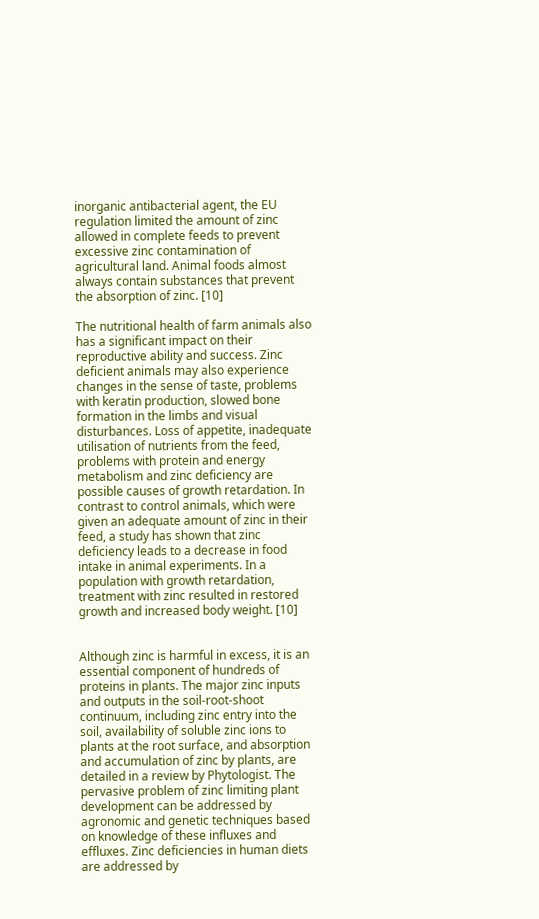inorganic antibacterial agent, the EU regulation limited the amount of zinc allowed in complete feeds to prevent excessive zinc contamination of agricultural land. Animal foods almost always contain substances that prevent the absorption of zinc. [10]

The nutritional health of farm animals also has a significant impact on their reproductive ability and success. Zinc deficient animals may also experience changes in the sense of taste, problems with keratin production, slowed bone formation in the limbs and visual disturbances. Loss of appetite, inadequate utilisation of nutrients from the feed, problems with protein and energy metabolism and zinc deficiency are possible causes of growth retardation. In contrast to control animals, which were given an adequate amount of zinc in their feed, a study has shown that zinc deficiency leads to a decrease in food intake in animal experiments. In a population with growth retardation, treatment with zinc resulted in restored growth and increased body weight. [10]


Although zinc is harmful in excess, it is an essential component of hundreds of proteins in plants. The major zinc inputs and outputs in the soil-root-shoot continuum, including zinc entry into the soil, availability of soluble zinc ions to plants at the root surface, and absorption and accumulation of zinc by plants, are detailed in a review by Phytologist. The pervasive problem of zinc limiting plant development can be addressed by agronomic and genetic techniques based on knowledge of these influxes and effluxes. Zinc deficiencies in human diets are addressed by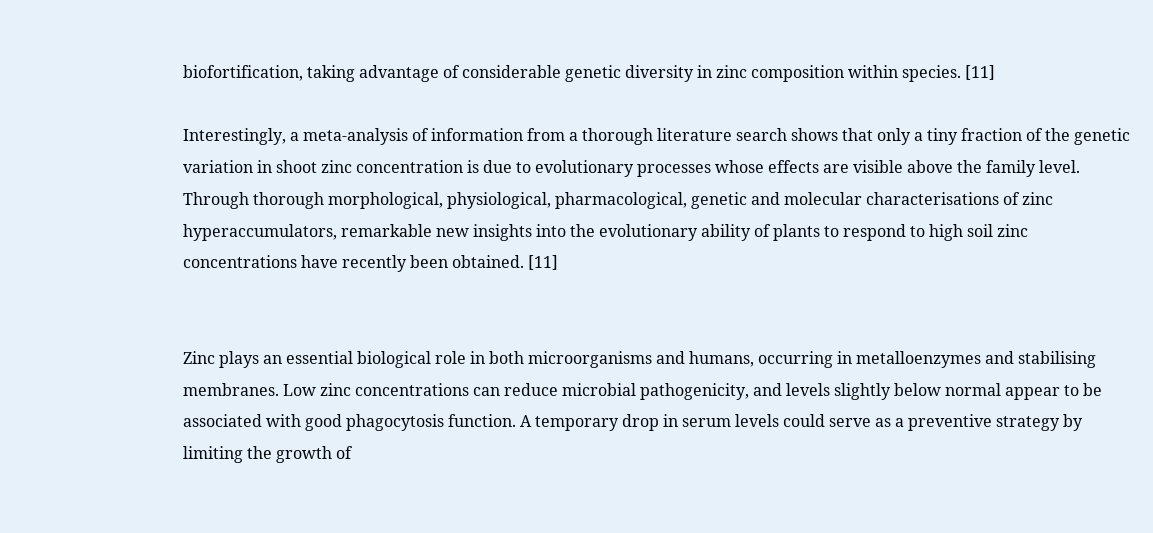biofortification, taking advantage of considerable genetic diversity in zinc composition within species. [11]

Interestingly, a meta-analysis of information from a thorough literature search shows that only a tiny fraction of the genetic variation in shoot zinc concentration is due to evolutionary processes whose effects are visible above the family level. Through thorough morphological, physiological, pharmacological, genetic and molecular characterisations of zinc hyperaccumulators, remarkable new insights into the evolutionary ability of plants to respond to high soil zinc concentrations have recently been obtained. [11]


Zinc plays an essential biological role in both microorganisms and humans, occurring in metalloenzymes and stabilising membranes. Low zinc concentrations can reduce microbial pathogenicity, and levels slightly below normal appear to be associated with good phagocytosis function. A temporary drop in serum levels could serve as a preventive strategy by limiting the growth of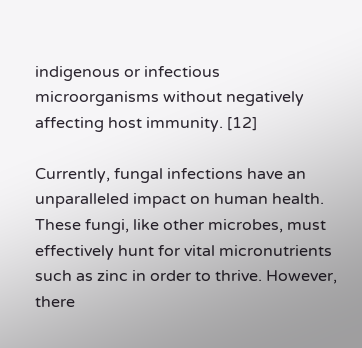indigenous or infectious microorganisms without negatively affecting host immunity. [12]

Currently, fungal infections have an unparalleled impact on human health. These fungi, like other microbes, must effectively hunt for vital micronutrients such as zinc in order to thrive. However, there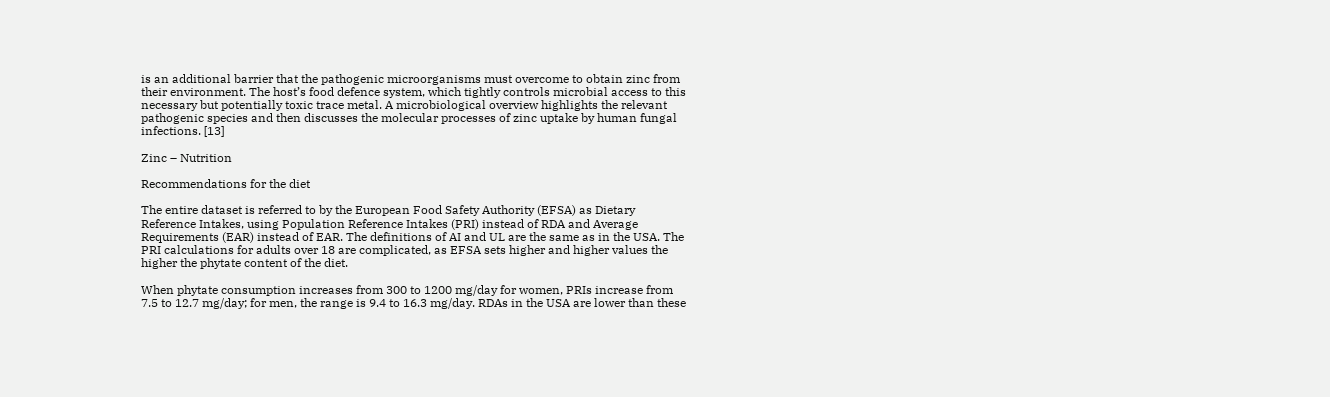is an additional barrier that the pathogenic microorganisms must overcome to obtain zinc from their environment. The host’s food defence system, which tightly controls microbial access to this necessary but potentially toxic trace metal. A microbiological overview highlights the relevant pathogenic species and then discusses the molecular processes of zinc uptake by human fungal infections. [13]

Zinc – Nutrition

Recommendations for the diet

The entire dataset is referred to by the European Food Safety Authority (EFSA) as Dietary Reference Intakes, using Population Reference Intakes (PRI) instead of RDA and Average Requirements (EAR) instead of EAR. The definitions of AI and UL are the same as in the USA. The PRI calculations for adults over 18 are complicated, as EFSA sets higher and higher values the higher the phytate content of the diet.

When phytate consumption increases from 300 to 1200 mg/day for women, PRIs increase from 7.5 to 12.7 mg/day; for men, the range is 9.4 to 16.3 mg/day. RDAs in the USA are lower than these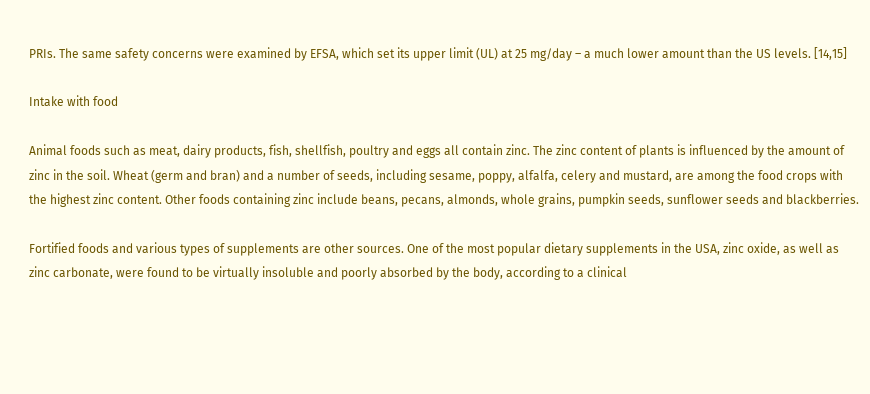PRIs. The same safety concerns were examined by EFSA, which set its upper limit (UL) at 25 mg/day – a much lower amount than the US levels. [14,15]

Intake with food

Animal foods such as meat, dairy products, fish, shellfish, poultry and eggs all contain zinc. The zinc content of plants is influenced by the amount of zinc in the soil. Wheat (germ and bran) and a number of seeds, including sesame, poppy, alfalfa, celery and mustard, are among the food crops with the highest zinc content. Other foods containing zinc include beans, pecans, almonds, whole grains, pumpkin seeds, sunflower seeds and blackberries.

Fortified foods and various types of supplements are other sources. One of the most popular dietary supplements in the USA, zinc oxide, as well as zinc carbonate, were found to be virtually insoluble and poorly absorbed by the body, according to a clinical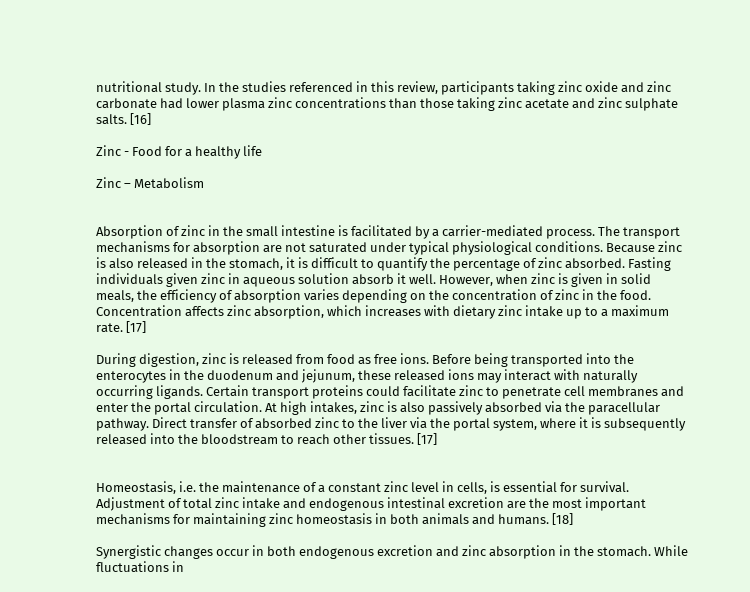nutritional study. In the studies referenced in this review, participants taking zinc oxide and zinc carbonate had lower plasma zinc concentrations than those taking zinc acetate and zinc sulphate salts. [16]

Zinc - Food for a healthy life

Zinc – Metabolism


Absorption of zinc in the small intestine is facilitated by a carrier-mediated process. The transport mechanisms for absorption are not saturated under typical physiological conditions. Because zinc is also released in the stomach, it is difficult to quantify the percentage of zinc absorbed. Fasting individuals given zinc in aqueous solution absorb it well. However, when zinc is given in solid meals, the efficiency of absorption varies depending on the concentration of zinc in the food. Concentration affects zinc absorption, which increases with dietary zinc intake up to a maximum rate. [17]

During digestion, zinc is released from food as free ions. Before being transported into the enterocytes in the duodenum and jejunum, these released ions may interact with naturally occurring ligands. Certain transport proteins could facilitate zinc to penetrate cell membranes and enter the portal circulation. At high intakes, zinc is also passively absorbed via the paracellular pathway. Direct transfer of absorbed zinc to the liver via the portal system, where it is subsequently released into the bloodstream to reach other tissues. [17]


Homeostasis, i.e. the maintenance of a constant zinc level in cells, is essential for survival. Adjustment of total zinc intake and endogenous intestinal excretion are the most important mechanisms for maintaining zinc homeostasis in both animals and humans. [18]

Synergistic changes occur in both endogenous excretion and zinc absorption in the stomach. While fluctuations in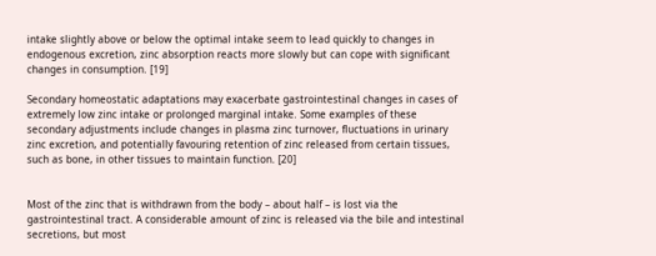intake slightly above or below the optimal intake seem to lead quickly to changes in endogenous excretion, zinc absorption reacts more slowly but can cope with significant changes in consumption. [19]

Secondary homeostatic adaptations may exacerbate gastrointestinal changes in cases of extremely low zinc intake or prolonged marginal intake. Some examples of these secondary adjustments include changes in plasma zinc turnover, fluctuations in urinary zinc excretion, and potentially favouring retention of zinc released from certain tissues, such as bone, in other tissues to maintain function. [20]


Most of the zinc that is withdrawn from the body – about half – is lost via the gastrointestinal tract. A considerable amount of zinc is released via the bile and intestinal secretions, but most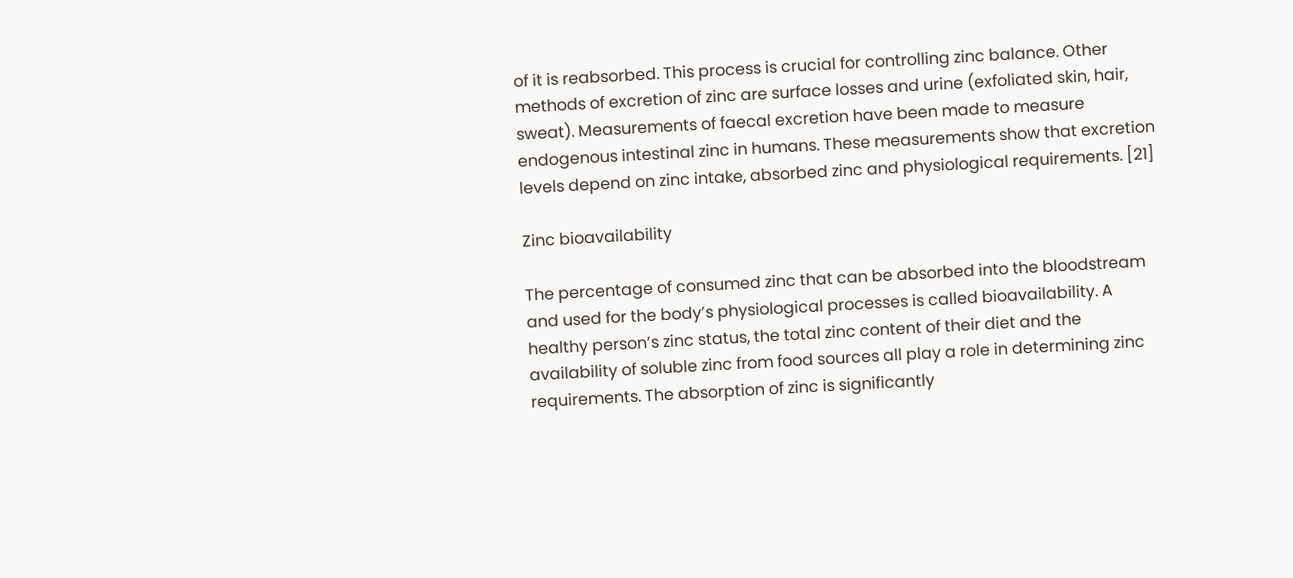of it is reabsorbed. This process is crucial for controlling zinc balance. Other methods of excretion of zinc are surface losses and urine (exfoliated skin, hair, sweat). Measurements of faecal excretion have been made to measure endogenous intestinal zinc in humans. These measurements show that excretion levels depend on zinc intake, absorbed zinc and physiological requirements. [21]

Zinc bioavailability

The percentage of consumed zinc that can be absorbed into the bloodstream and used for the body’s physiological processes is called bioavailability. A healthy person’s zinc status, the total zinc content of their diet and the availability of soluble zinc from food sources all play a role in determining zinc requirements. The absorption of zinc is significantly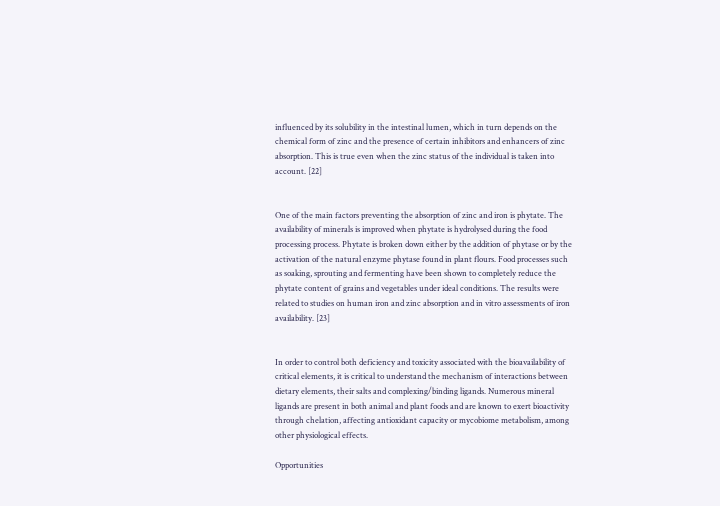influenced by its solubility in the intestinal lumen, which in turn depends on the chemical form of zinc and the presence of certain inhibitors and enhancers of zinc absorption. This is true even when the zinc status of the individual is taken into account. [22]


One of the main factors preventing the absorption of zinc and iron is phytate. The availability of minerals is improved when phytate is hydrolysed during the food processing process. Phytate is broken down either by the addition of phytase or by the activation of the natural enzyme phytase found in plant flours. Food processes such as soaking, sprouting and fermenting have been shown to completely reduce the phytate content of grains and vegetables under ideal conditions. The results were related to studies on human iron and zinc absorption and in vitro assessments of iron availability. [23]


In order to control both deficiency and toxicity associated with the bioavailability of critical elements, it is critical to understand the mechanism of interactions between dietary elements, their salts and complexing/binding ligands. Numerous mineral ligands are present in both animal and plant foods and are known to exert bioactivity through chelation, affecting antioxidant capacity or mycobiome metabolism, among other physiological effects.

Opportunities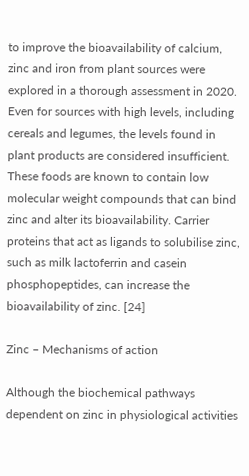to improve the bioavailability of calcium, zinc and iron from plant sources were explored in a thorough assessment in 2020. Even for sources with high levels, including cereals and legumes, the levels found in plant products are considered insufficient. These foods are known to contain low molecular weight compounds that can bind zinc and alter its bioavailability. Carrier proteins that act as ligands to solubilise zinc, such as milk lactoferrin and casein phosphopeptides, can increase the bioavailability of zinc. [24]

Zinc – Mechanisms of action

Although the biochemical pathways dependent on zinc in physiological activities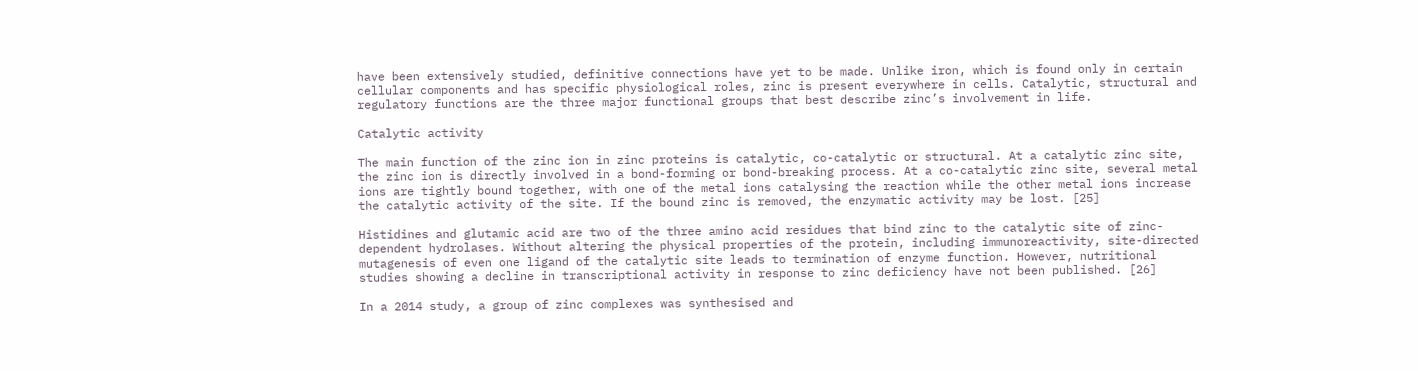have been extensively studied, definitive connections have yet to be made. Unlike iron, which is found only in certain cellular components and has specific physiological roles, zinc is present everywhere in cells. Catalytic, structural and regulatory functions are the three major functional groups that best describe zinc’s involvement in life.

Catalytic activity

The main function of the zinc ion in zinc proteins is catalytic, co-catalytic or structural. At a catalytic zinc site, the zinc ion is directly involved in a bond-forming or bond-breaking process. At a co-catalytic zinc site, several metal ions are tightly bound together, with one of the metal ions catalysing the reaction while the other metal ions increase the catalytic activity of the site. If the bound zinc is removed, the enzymatic activity may be lost. [25]

Histidines and glutamic acid are two of the three amino acid residues that bind zinc to the catalytic site of zinc-dependent hydrolases. Without altering the physical properties of the protein, including immunoreactivity, site-directed mutagenesis of even one ligand of the catalytic site leads to termination of enzyme function. However, nutritional studies showing a decline in transcriptional activity in response to zinc deficiency have not been published. [26]

In a 2014 study, a group of zinc complexes was synthesised and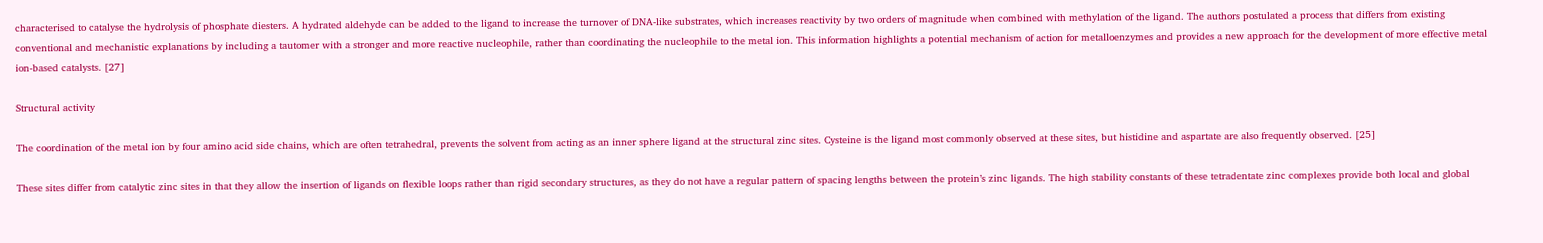characterised to catalyse the hydrolysis of phosphate diesters. A hydrated aldehyde can be added to the ligand to increase the turnover of DNA-like substrates, which increases reactivity by two orders of magnitude when combined with methylation of the ligand. The authors postulated a process that differs from existing conventional and mechanistic explanations by including a tautomer with a stronger and more reactive nucleophile, rather than coordinating the nucleophile to the metal ion. This information highlights a potential mechanism of action for metalloenzymes and provides a new approach for the development of more effective metal ion-based catalysts. [27]

Structural activity

The coordination of the metal ion by four amino acid side chains, which are often tetrahedral, prevents the solvent from acting as an inner sphere ligand at the structural zinc sites. Cysteine is the ligand most commonly observed at these sites, but histidine and aspartate are also frequently observed. [25]

These sites differ from catalytic zinc sites in that they allow the insertion of ligands on flexible loops rather than rigid secondary structures, as they do not have a regular pattern of spacing lengths between the protein’s zinc ligands. The high stability constants of these tetradentate zinc complexes provide both local and global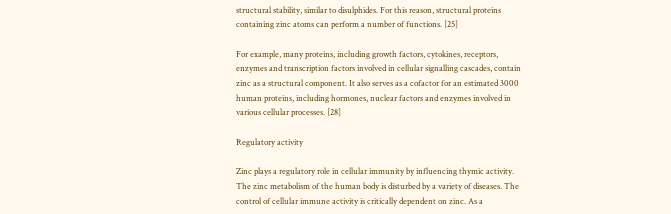structural stability, similar to disulphides. For this reason, structural proteins containing zinc atoms can perform a number of functions. [25]

For example, many proteins, including growth factors, cytokines, receptors, enzymes and transcription factors involved in cellular signalling cascades, contain zinc as a structural component. It also serves as a cofactor for an estimated 3000 human proteins, including hormones, nuclear factors and enzymes involved in various cellular processes. [28]

Regulatory activity

Zinc plays a regulatory role in cellular immunity by influencing thymic activity. The zinc metabolism of the human body is disturbed by a variety of diseases. The control of cellular immune activity is critically dependent on zinc. As a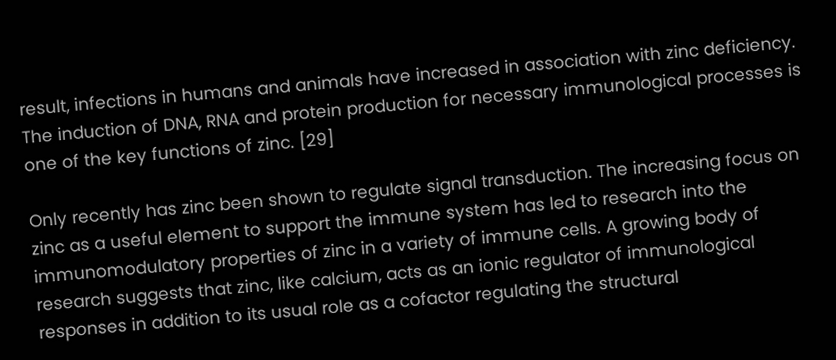result, infections in humans and animals have increased in association with zinc deficiency. The induction of DNA, RNA and protein production for necessary immunological processes is one of the key functions of zinc. [29]

Only recently has zinc been shown to regulate signal transduction. The increasing focus on zinc as a useful element to support the immune system has led to research into the immunomodulatory properties of zinc in a variety of immune cells. A growing body of research suggests that zinc, like calcium, acts as an ionic regulator of immunological responses in addition to its usual role as a cofactor regulating the structural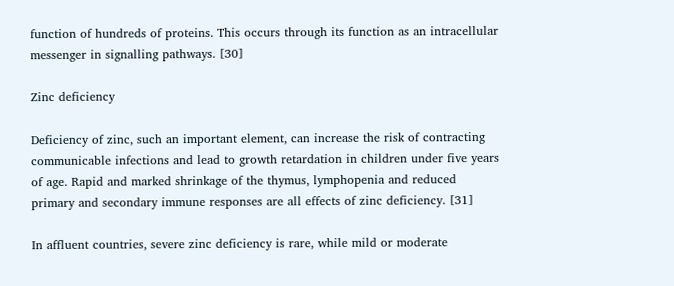function of hundreds of proteins. This occurs through its function as an intracellular messenger in signalling pathways. [30]

Zinc deficiency

Deficiency of zinc, such an important element, can increase the risk of contracting communicable infections and lead to growth retardation in children under five years of age. Rapid and marked shrinkage of the thymus, lymphopenia and reduced primary and secondary immune responses are all effects of zinc deficiency. [31]

In affluent countries, severe zinc deficiency is rare, while mild or moderate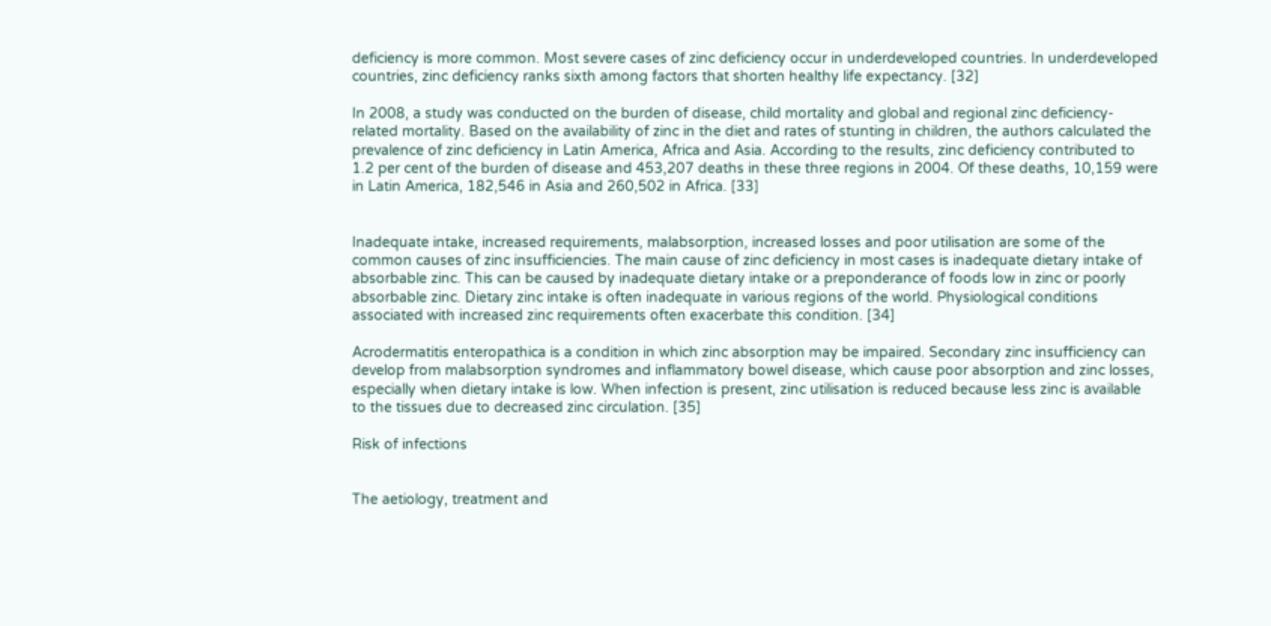deficiency is more common. Most severe cases of zinc deficiency occur in underdeveloped countries. In underdeveloped countries, zinc deficiency ranks sixth among factors that shorten healthy life expectancy. [32]

In 2008, a study was conducted on the burden of disease, child mortality and global and regional zinc deficiency-related mortality. Based on the availability of zinc in the diet and rates of stunting in children, the authors calculated the prevalence of zinc deficiency in Latin America, Africa and Asia. According to the results, zinc deficiency contributed to 1.2 per cent of the burden of disease and 453,207 deaths in these three regions in 2004. Of these deaths, 10,159 were in Latin America, 182,546 in Asia and 260,502 in Africa. [33]


Inadequate intake, increased requirements, malabsorption, increased losses and poor utilisation are some of the common causes of zinc insufficiencies. The main cause of zinc deficiency in most cases is inadequate dietary intake of absorbable zinc. This can be caused by inadequate dietary intake or a preponderance of foods low in zinc or poorly absorbable zinc. Dietary zinc intake is often inadequate in various regions of the world. Physiological conditions associated with increased zinc requirements often exacerbate this condition. [34]

Acrodermatitis enteropathica is a condition in which zinc absorption may be impaired. Secondary zinc insufficiency can develop from malabsorption syndromes and inflammatory bowel disease, which cause poor absorption and zinc losses, especially when dietary intake is low. When infection is present, zinc utilisation is reduced because less zinc is available to the tissues due to decreased zinc circulation. [35]

Risk of infections


The aetiology, treatment and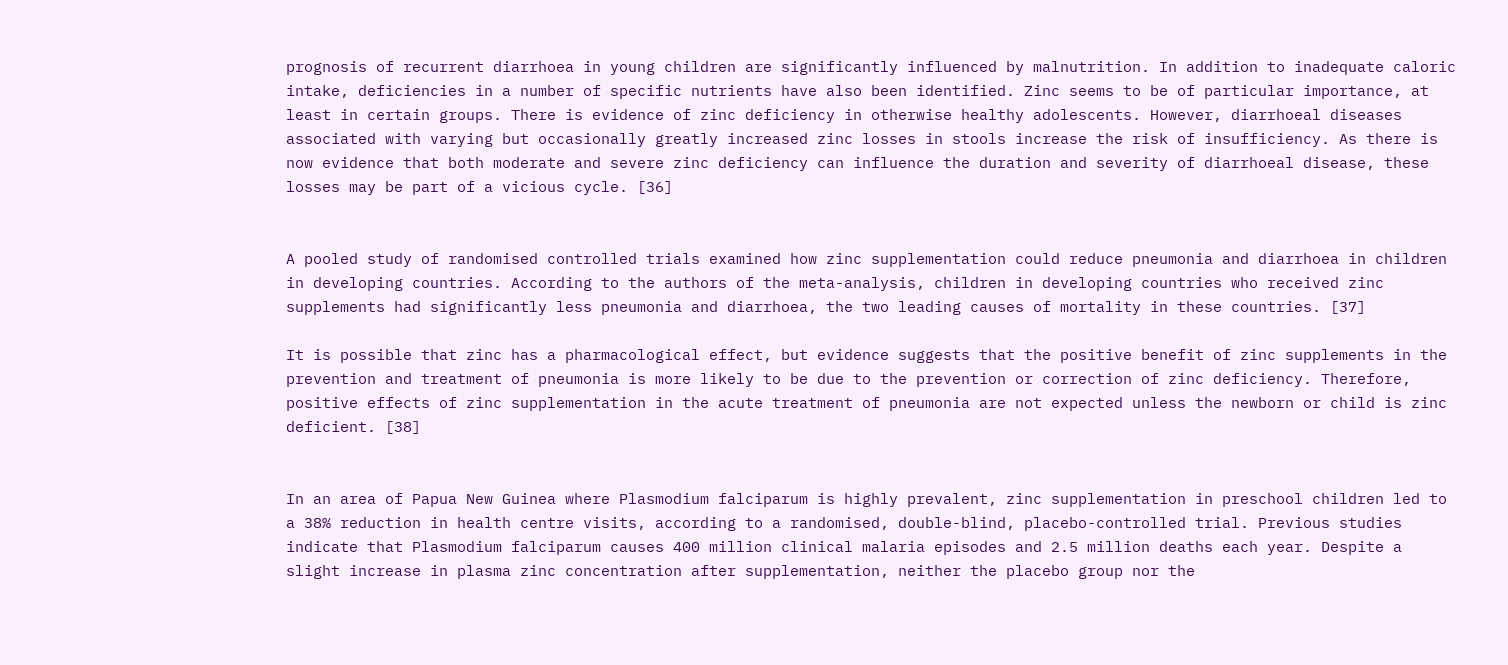prognosis of recurrent diarrhoea in young children are significantly influenced by malnutrition. In addition to inadequate caloric intake, deficiencies in a number of specific nutrients have also been identified. Zinc seems to be of particular importance, at least in certain groups. There is evidence of zinc deficiency in otherwise healthy adolescents. However, diarrhoeal diseases associated with varying but occasionally greatly increased zinc losses in stools increase the risk of insufficiency. As there is now evidence that both moderate and severe zinc deficiency can influence the duration and severity of diarrhoeal disease, these losses may be part of a vicious cycle. [36]


A pooled study of randomised controlled trials examined how zinc supplementation could reduce pneumonia and diarrhoea in children in developing countries. According to the authors of the meta-analysis, children in developing countries who received zinc supplements had significantly less pneumonia and diarrhoea, the two leading causes of mortality in these countries. [37]

It is possible that zinc has a pharmacological effect, but evidence suggests that the positive benefit of zinc supplements in the prevention and treatment of pneumonia is more likely to be due to the prevention or correction of zinc deficiency. Therefore, positive effects of zinc supplementation in the acute treatment of pneumonia are not expected unless the newborn or child is zinc deficient. [38]


In an area of Papua New Guinea where Plasmodium falciparum is highly prevalent, zinc supplementation in preschool children led to a 38% reduction in health centre visits, according to a randomised, double-blind, placebo-controlled trial. Previous studies indicate that Plasmodium falciparum causes 400 million clinical malaria episodes and 2.5 million deaths each year. Despite a slight increase in plasma zinc concentration after supplementation, neither the placebo group nor the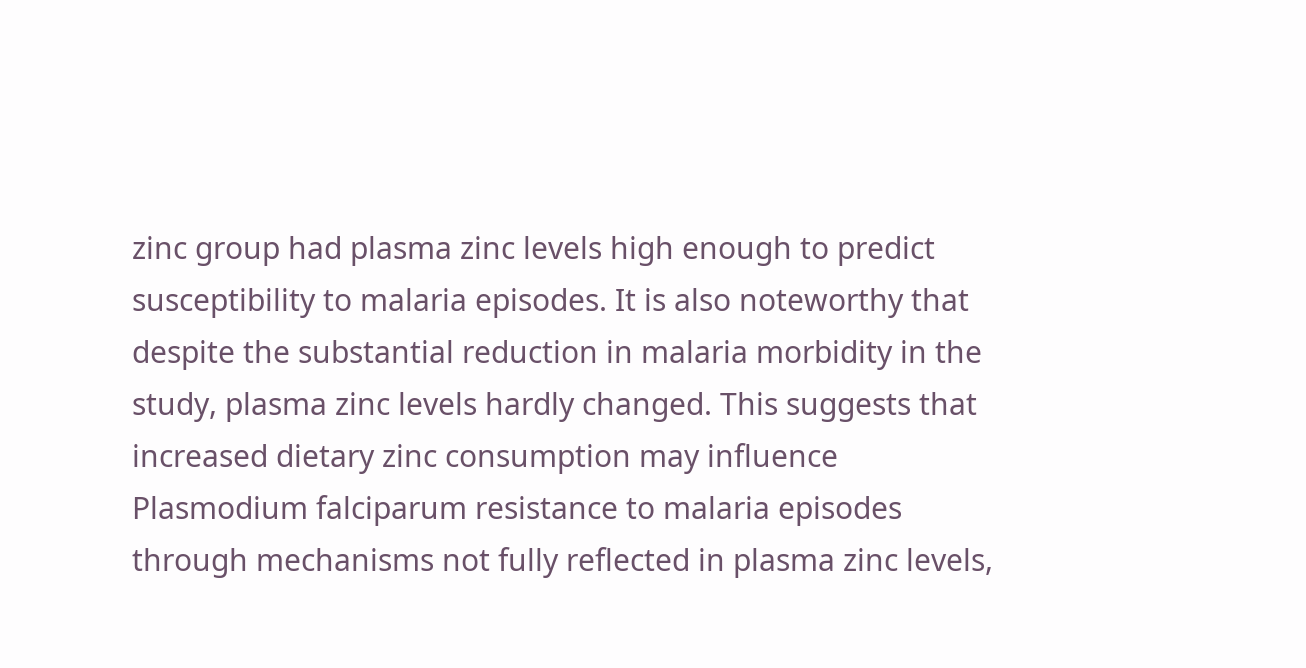zinc group had plasma zinc levels high enough to predict susceptibility to malaria episodes. It is also noteworthy that despite the substantial reduction in malaria morbidity in the study, plasma zinc levels hardly changed. This suggests that increased dietary zinc consumption may influence Plasmodium falciparum resistance to malaria episodes through mechanisms not fully reflected in plasma zinc levels,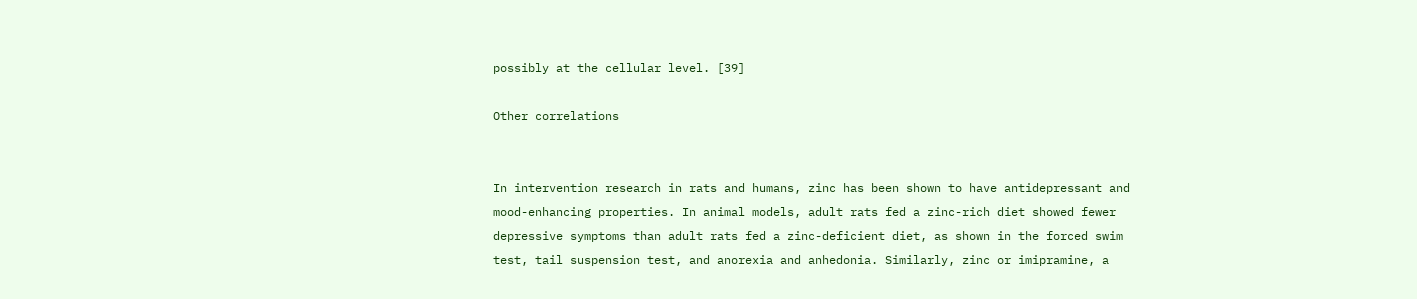possibly at the cellular level. [39]

Other correlations


In intervention research in rats and humans, zinc has been shown to have antidepressant and mood-enhancing properties. In animal models, adult rats fed a zinc-rich diet showed fewer depressive symptoms than adult rats fed a zinc-deficient diet, as shown in the forced swim test, tail suspension test, and anorexia and anhedonia. Similarly, zinc or imipramine, a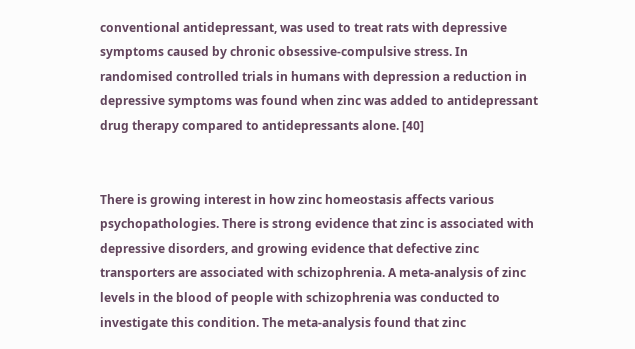conventional antidepressant, was used to treat rats with depressive symptoms caused by chronic obsessive-compulsive stress. In randomised controlled trials in humans with depression a reduction in depressive symptoms was found when zinc was added to antidepressant drug therapy compared to antidepressants alone. [40]


There is growing interest in how zinc homeostasis affects various psychopathologies. There is strong evidence that zinc is associated with depressive disorders, and growing evidence that defective zinc transporters are associated with schizophrenia. A meta-analysis of zinc levels in the blood of people with schizophrenia was conducted to investigate this condition. The meta-analysis found that zinc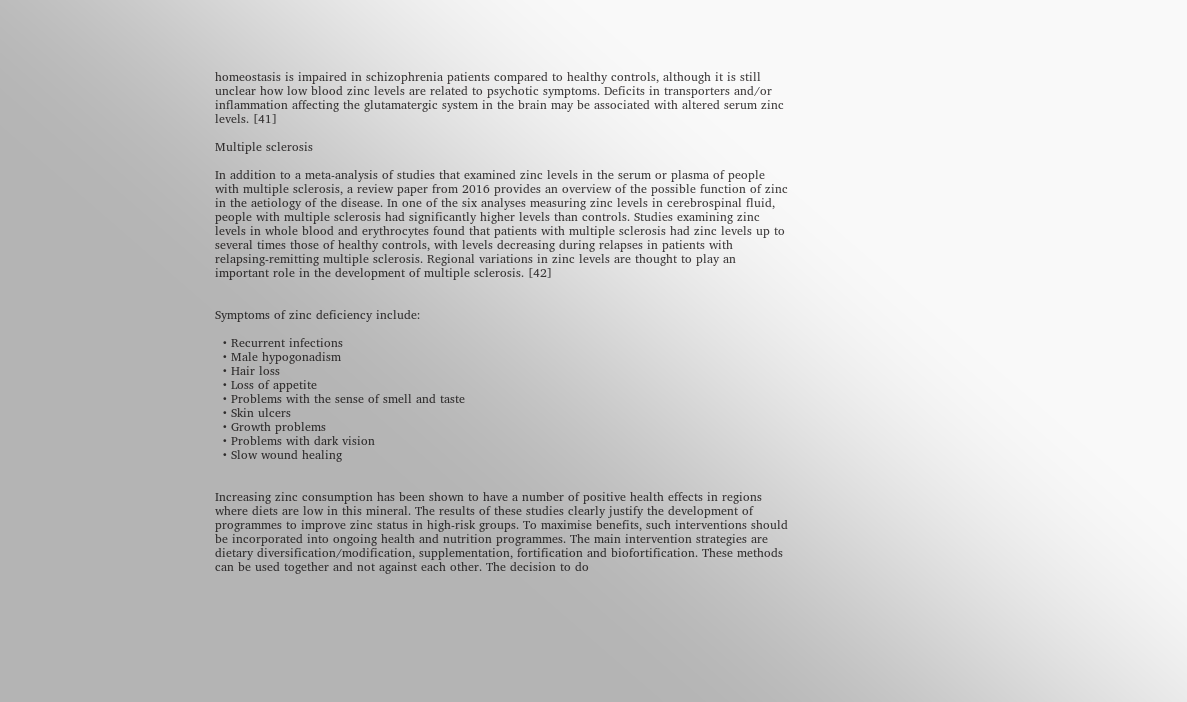homeostasis is impaired in schizophrenia patients compared to healthy controls, although it is still unclear how low blood zinc levels are related to psychotic symptoms. Deficits in transporters and/or inflammation affecting the glutamatergic system in the brain may be associated with altered serum zinc levels. [41]

Multiple sclerosis

In addition to a meta-analysis of studies that examined zinc levels in the serum or plasma of people with multiple sclerosis, a review paper from 2016 provides an overview of the possible function of zinc in the aetiology of the disease. In one of the six analyses measuring zinc levels in cerebrospinal fluid, people with multiple sclerosis had significantly higher levels than controls. Studies examining zinc levels in whole blood and erythrocytes found that patients with multiple sclerosis had zinc levels up to several times those of healthy controls, with levels decreasing during relapses in patients with relapsing-remitting multiple sclerosis. Regional variations in zinc levels are thought to play an important role in the development of multiple sclerosis. [42]


Symptoms of zinc deficiency include:

  • Recurrent infections
  • Male hypogonadism
  • Hair loss
  • Loss of appetite
  • Problems with the sense of smell and taste
  • Skin ulcers
  • Growth problems
  • Problems with dark vision
  • Slow wound healing


Increasing zinc consumption has been shown to have a number of positive health effects in regions where diets are low in this mineral. The results of these studies clearly justify the development of programmes to improve zinc status in high-risk groups. To maximise benefits, such interventions should be incorporated into ongoing health and nutrition programmes. The main intervention strategies are dietary diversification/modification, supplementation, fortification and biofortification. These methods can be used together and not against each other. The decision to do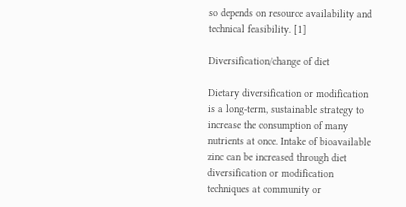so depends on resource availability and technical feasibility. [1]

Diversification/change of diet

Dietary diversification or modification is a long-term, sustainable strategy to increase the consumption of many nutrients at once. Intake of bioavailable zinc can be increased through diet diversification or modification techniques at community or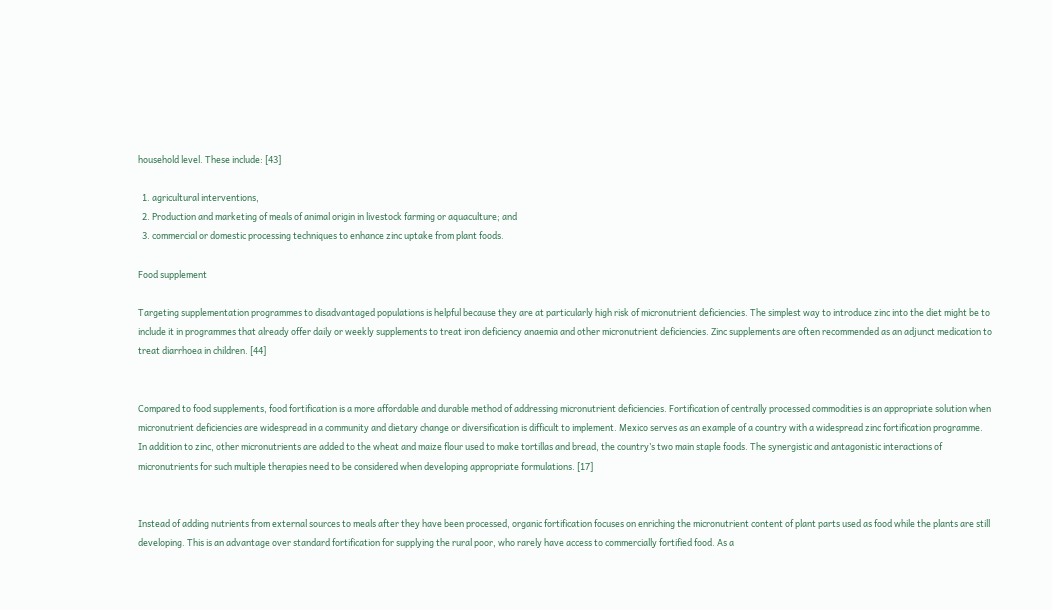household level. These include: [43]

  1. agricultural interventions,
  2. Production and marketing of meals of animal origin in livestock farming or aquaculture; and
  3. commercial or domestic processing techniques to enhance zinc uptake from plant foods.

Food supplement

Targeting supplementation programmes to disadvantaged populations is helpful because they are at particularly high risk of micronutrient deficiencies. The simplest way to introduce zinc into the diet might be to include it in programmes that already offer daily or weekly supplements to treat iron deficiency anaemia and other micronutrient deficiencies. Zinc supplements are often recommended as an adjunct medication to treat diarrhoea in children. [44]


Compared to food supplements, food fortification is a more affordable and durable method of addressing micronutrient deficiencies. Fortification of centrally processed commodities is an appropriate solution when micronutrient deficiencies are widespread in a community and dietary change or diversification is difficult to implement. Mexico serves as an example of a country with a widespread zinc fortification programme. In addition to zinc, other micronutrients are added to the wheat and maize flour used to make tortillas and bread, the country’s two main staple foods. The synergistic and antagonistic interactions of micronutrients for such multiple therapies need to be considered when developing appropriate formulations. [17]


Instead of adding nutrients from external sources to meals after they have been processed, organic fortification focuses on enriching the micronutrient content of plant parts used as food while the plants are still developing. This is an advantage over standard fortification for supplying the rural poor, who rarely have access to commercially fortified food. As a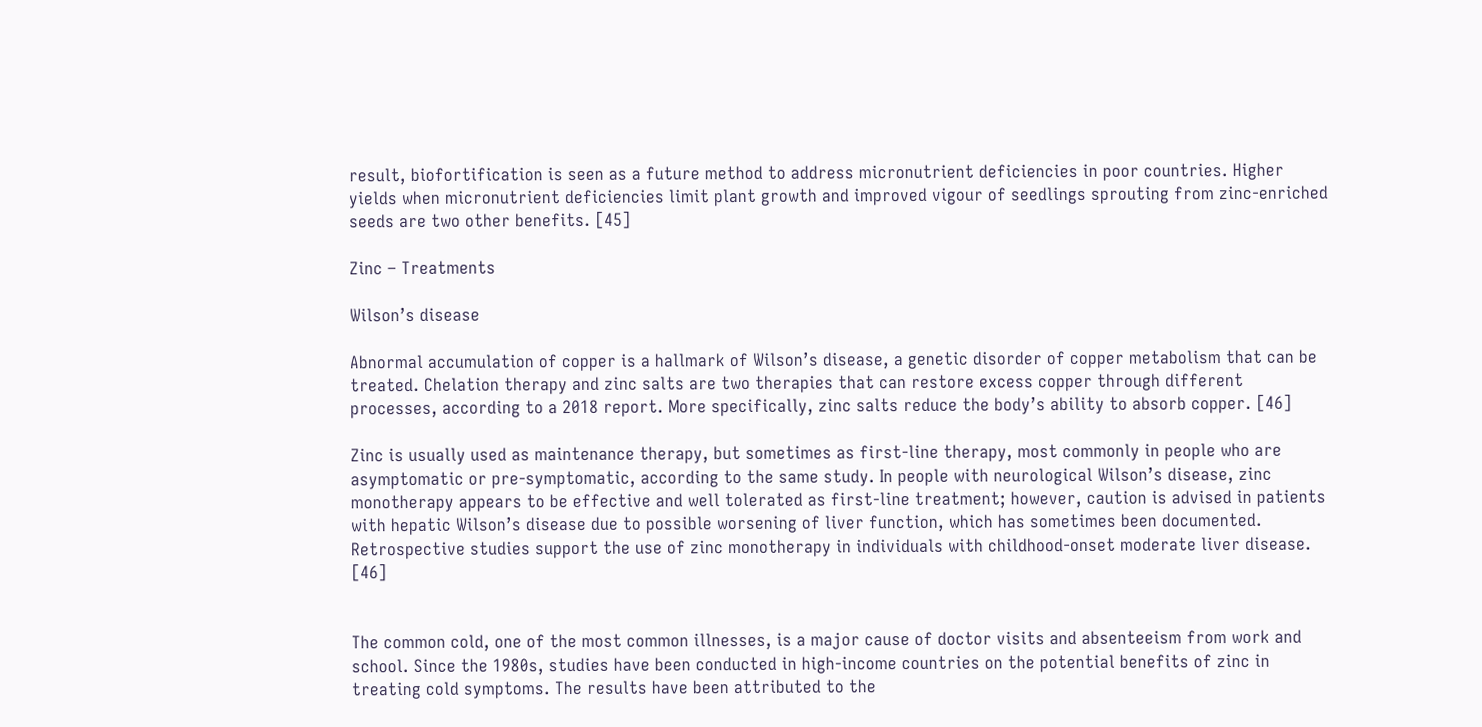result, biofortification is seen as a future method to address micronutrient deficiencies in poor countries. Higher yields when micronutrient deficiencies limit plant growth and improved vigour of seedlings sprouting from zinc-enriched seeds are two other benefits. [45]

Zinc – Treatments

Wilson’s disease

Abnormal accumulation of copper is a hallmark of Wilson’s disease, a genetic disorder of copper metabolism that can be treated. Chelation therapy and zinc salts are two therapies that can restore excess copper through different processes, according to a 2018 report. More specifically, zinc salts reduce the body’s ability to absorb copper. [46]

Zinc is usually used as maintenance therapy, but sometimes as first-line therapy, most commonly in people who are asymptomatic or pre-symptomatic, according to the same study. In people with neurological Wilson’s disease, zinc monotherapy appears to be effective and well tolerated as first-line treatment; however, caution is advised in patients with hepatic Wilson’s disease due to possible worsening of liver function, which has sometimes been documented. Retrospective studies support the use of zinc monotherapy in individuals with childhood-onset moderate liver disease. [46]


The common cold, one of the most common illnesses, is a major cause of doctor visits and absenteeism from work and school. Since the 1980s, studies have been conducted in high-income countries on the potential benefits of zinc in treating cold symptoms. The results have been attributed to the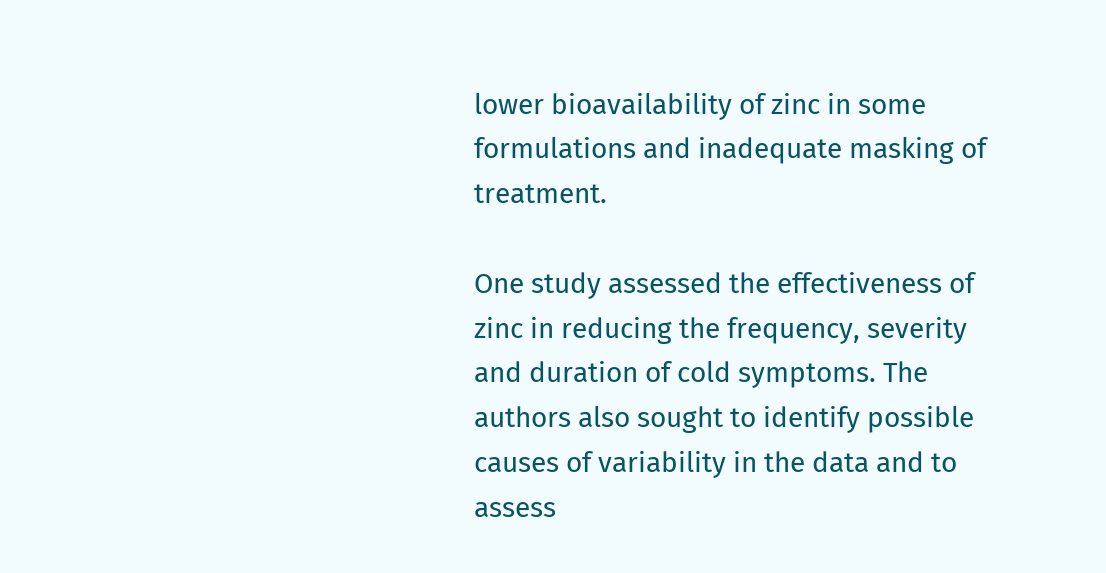lower bioavailability of zinc in some formulations and inadequate masking of treatment.

One study assessed the effectiveness of zinc in reducing the frequency, severity and duration of cold symptoms. The authors also sought to identify possible causes of variability in the data and to assess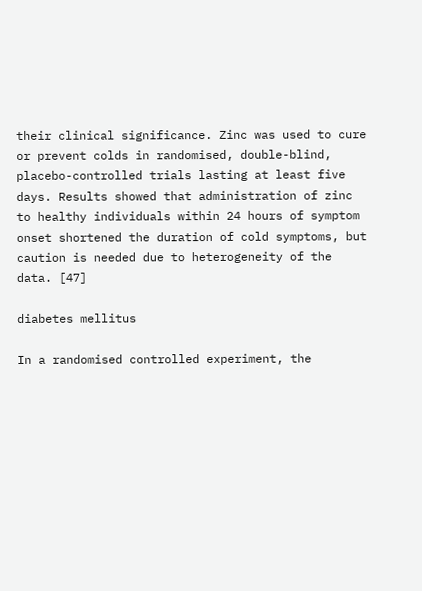their clinical significance. Zinc was used to cure or prevent colds in randomised, double-blind, placebo-controlled trials lasting at least five days. Results showed that administration of zinc to healthy individuals within 24 hours of symptom onset shortened the duration of cold symptoms, but caution is needed due to heterogeneity of the data. [47]

diabetes mellitus

In a randomised controlled experiment, the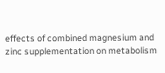effects of combined magnesium and zinc supplementation on metabolism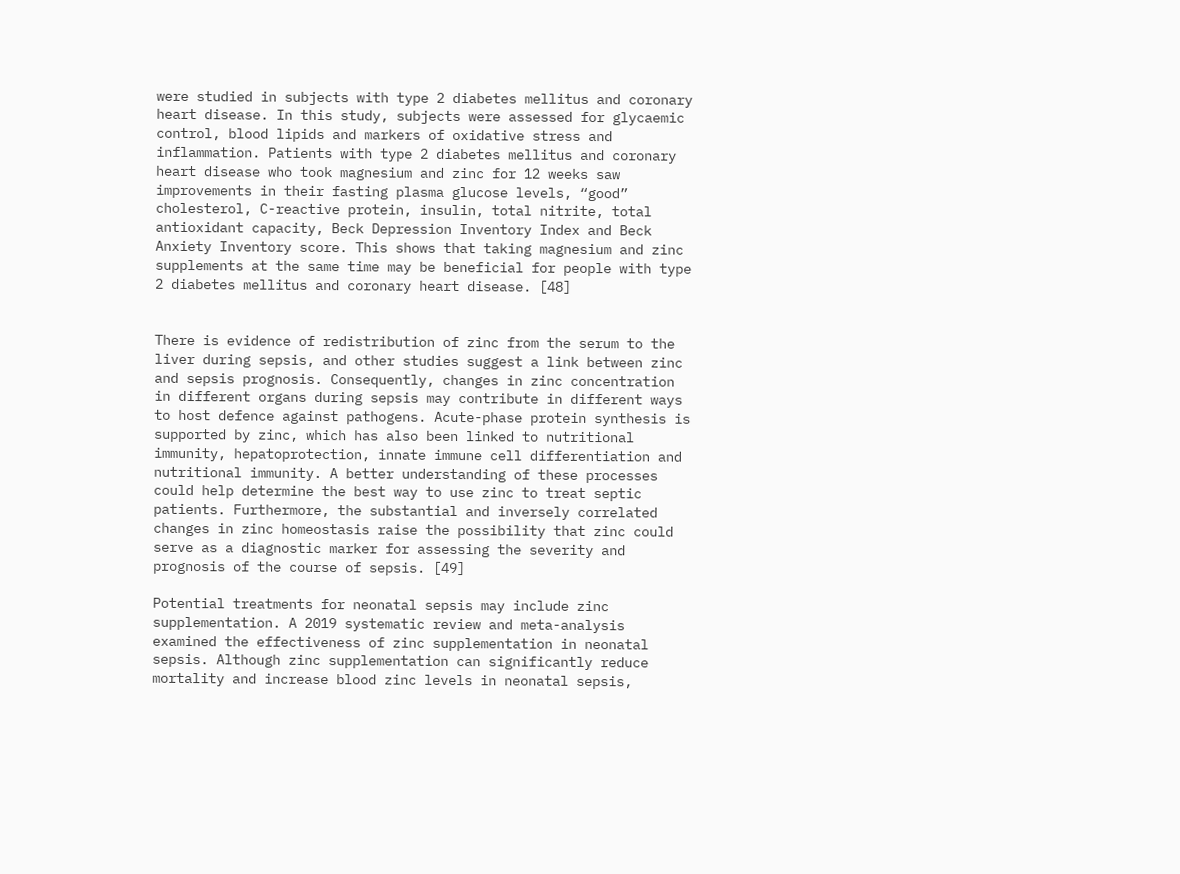were studied in subjects with type 2 diabetes mellitus and coronary heart disease. In this study, subjects were assessed for glycaemic control, blood lipids and markers of oxidative stress and inflammation. Patients with type 2 diabetes mellitus and coronary heart disease who took magnesium and zinc for 12 weeks saw improvements in their fasting plasma glucose levels, “good” cholesterol, C-reactive protein, insulin, total nitrite, total antioxidant capacity, Beck Depression Inventory Index and Beck Anxiety Inventory score. This shows that taking magnesium and zinc supplements at the same time may be beneficial for people with type 2 diabetes mellitus and coronary heart disease. [48]


There is evidence of redistribution of zinc from the serum to the liver during sepsis, and other studies suggest a link between zinc and sepsis prognosis. Consequently, changes in zinc concentration in different organs during sepsis may contribute in different ways to host defence against pathogens. Acute-phase protein synthesis is supported by zinc, which has also been linked to nutritional immunity, hepatoprotection, innate immune cell differentiation and nutritional immunity. A better understanding of these processes could help determine the best way to use zinc to treat septic patients. Furthermore, the substantial and inversely correlated changes in zinc homeostasis raise the possibility that zinc could serve as a diagnostic marker for assessing the severity and prognosis of the course of sepsis. [49]

Potential treatments for neonatal sepsis may include zinc supplementation. A 2019 systematic review and meta-analysis examined the effectiveness of zinc supplementation in neonatal sepsis. Although zinc supplementation can significantly reduce mortality and increase blood zinc levels in neonatal sepsis,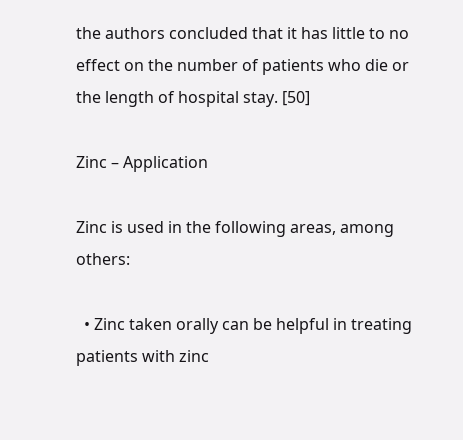the authors concluded that it has little to no effect on the number of patients who die or the length of hospital stay. [50]

Zinc – Application

Zinc is used in the following areas, among others:

  • Zinc taken orally can be helpful in treating patients with zinc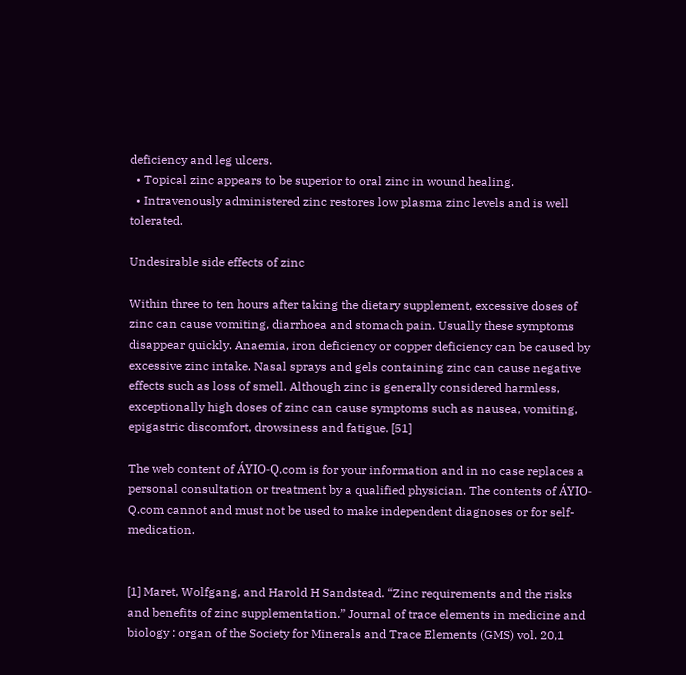deficiency and leg ulcers.
  • Topical zinc appears to be superior to oral zinc in wound healing.
  • Intravenously administered zinc restores low plasma zinc levels and is well tolerated.

Undesirable side effects of zinc

Within three to ten hours after taking the dietary supplement, excessive doses of zinc can cause vomiting, diarrhoea and stomach pain. Usually these symptoms disappear quickly. Anaemia, iron deficiency or copper deficiency can be caused by excessive zinc intake. Nasal sprays and gels containing zinc can cause negative effects such as loss of smell. Although zinc is generally considered harmless, exceptionally high doses of zinc can cause symptoms such as nausea, vomiting, epigastric discomfort, drowsiness and fatigue. [51]

The web content of ÁYIO-Q.com is for your information and in no case replaces a personal consultation or treatment by a qualified physician. The contents of ÁYIO-Q.com cannot and must not be used to make independent diagnoses or for self-medication.


[1] Maret, Wolfgang, and Harold H Sandstead. “Zinc requirements and the risks and benefits of zinc supplementation.” Journal of trace elements in medicine and biology : organ of the Society for Minerals and Trace Elements (GMS) vol. 20,1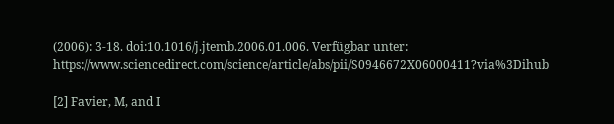(2006): 3-18. doi:10.1016/j.jtemb.2006.01.006. Verfügbar unter: https://www.sciencedirect.com/science/article/abs/pii/S0946672X06000411?via%3Dihub

[2] Favier, M, and I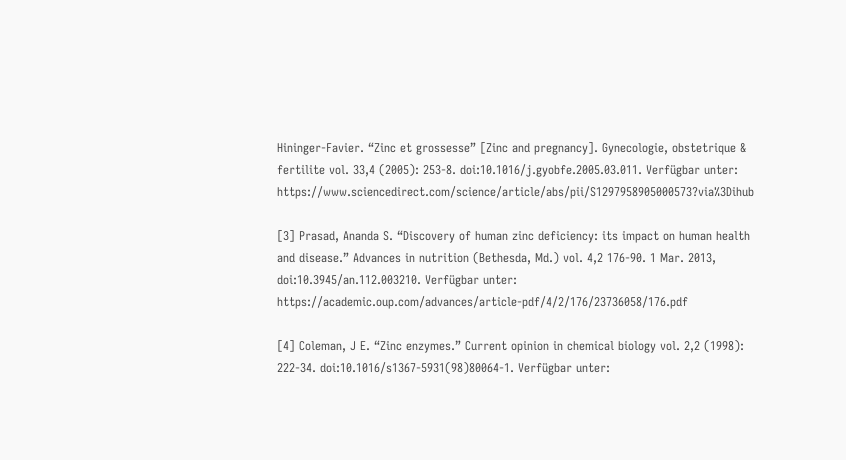Hininger-Favier. “Zinc et grossesse” [Zinc and pregnancy]. Gynecologie, obstetrique & fertilite vol. 33,4 (2005): 253-8. doi:10.1016/j.gyobfe.2005.03.011. Verfügbar unter: https://www.sciencedirect.com/science/article/abs/pii/S1297958905000573?via%3Dihub

[3] Prasad, Ananda S. “Discovery of human zinc deficiency: its impact on human health and disease.” Advances in nutrition (Bethesda, Md.) vol. 4,2 176-90. 1 Mar. 2013, doi:10.3945/an.112.003210. Verfügbar unter: https://academic.oup.com/advances/article-pdf/4/2/176/23736058/176.pdf

[4] Coleman, J E. “Zinc enzymes.” Current opinion in chemical biology vol. 2,2 (1998): 222-34. doi:10.1016/s1367-5931(98)80064-1. Verfügbar unter: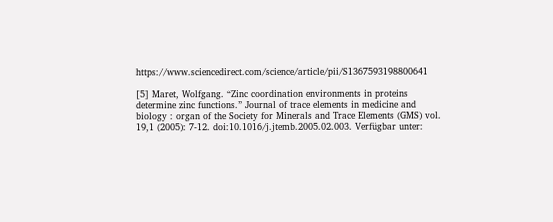https://www.sciencedirect.com/science/article/pii/S1367593198800641

[5] Maret, Wolfgang. “Zinc coordination environments in proteins determine zinc functions.” Journal of trace elements in medicine and biology : organ of the Society for Minerals and Trace Elements (GMS) vol. 19,1 (2005): 7-12. doi:10.1016/j.jtemb.2005.02.003. Verfügbar unter: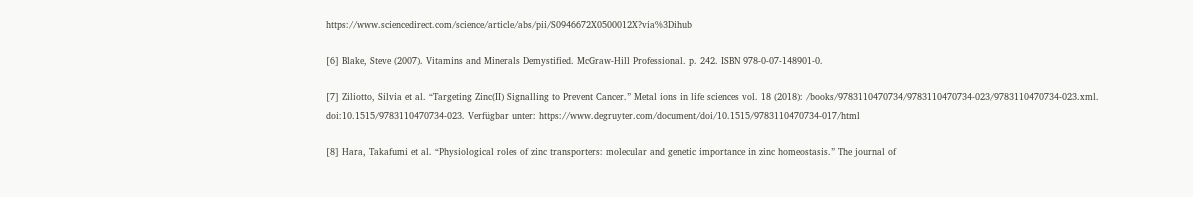https://www.sciencedirect.com/science/article/abs/pii/S0946672X0500012X?via%3Dihub

[6] Blake, Steve (2007). Vitamins and Minerals Demystified. McGraw-Hill Professional. p. 242. ISBN 978-0-07-148901-0.

[7] Ziliotto, Silvia et al. “Targeting Zinc(II) Signalling to Prevent Cancer.” Metal ions in life sciences vol. 18 (2018): /books/9783110470734/9783110470734-023/9783110470734-023.xml. doi:10.1515/9783110470734-023. Verfügbar unter: https://www.degruyter.com/document/doi/10.1515/9783110470734-017/html

[8] Hara, Takafumi et al. “Physiological roles of zinc transporters: molecular and genetic importance in zinc homeostasis.” The journal of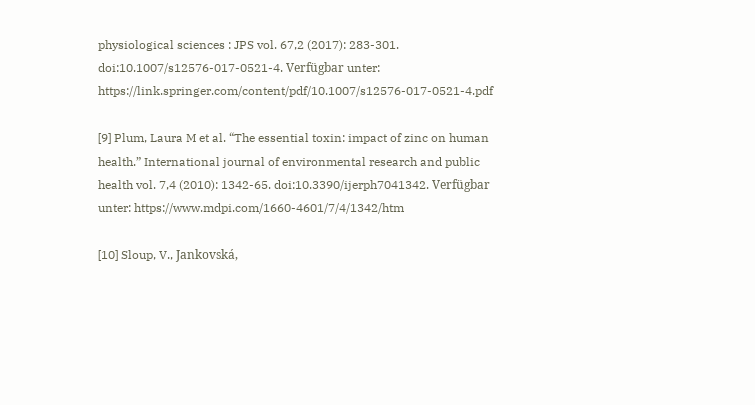physiological sciences : JPS vol. 67,2 (2017): 283-301. doi:10.1007/s12576-017-0521-4. Verfügbar unter: https://link.springer.com/content/pdf/10.1007/s12576-017-0521-4.pdf

[9] Plum, Laura M et al. “The essential toxin: impact of zinc on human health.” International journal of environmental research and public health vol. 7,4 (2010): 1342-65. doi:10.3390/ijerph7041342. Verfügbar unter: https://www.mdpi.com/1660-4601/7/4/1342/htm

[10] Sloup, V., Jankovská,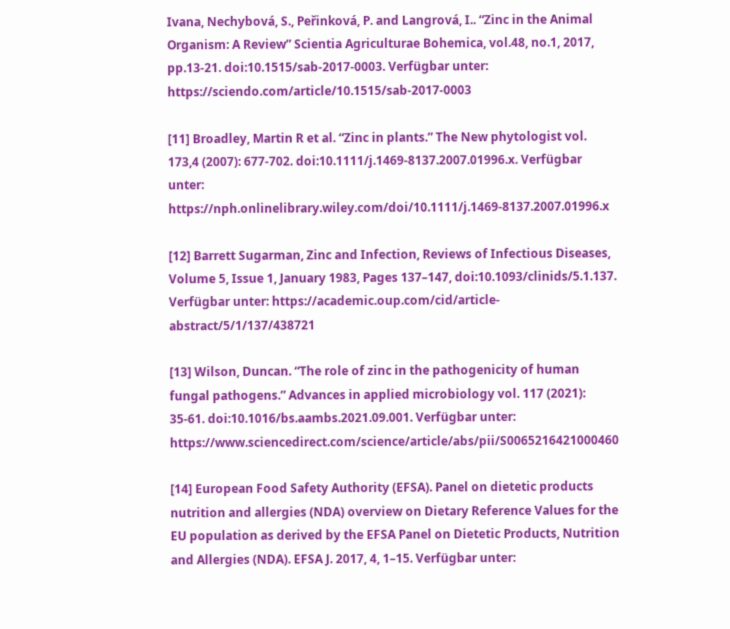Ivana, Nechybová, S., Peřinková, P. and Langrová, I.. “Zinc in the Animal Organism: A Review” Scientia Agriculturae Bohemica, vol.48, no.1, 2017, pp.13-21. doi:10.1515/sab-2017-0003. Verfügbar unter: https://sciendo.com/article/10.1515/sab-2017-0003

[11] Broadley, Martin R et al. “Zinc in plants.” The New phytologist vol. 173,4 (2007): 677-702. doi:10.1111/j.1469-8137.2007.01996.x. Verfügbar unter: https://nph.onlinelibrary.wiley.com/doi/10.1111/j.1469-8137.2007.01996.x

[12] Barrett Sugarman, Zinc and Infection, Reviews of Infectious Diseases, Volume 5, Issue 1, January 1983, Pages 137–147, doi:10.1093/clinids/5.1.137. Verfügbar unter: https://academic.oup.com/cid/article-abstract/5/1/137/438721

[13] Wilson, Duncan. “The role of zinc in the pathogenicity of human fungal pathogens.” Advances in applied microbiology vol. 117 (2021): 35-61. doi:10.1016/bs.aambs.2021.09.001. Verfügbar unter: https://www.sciencedirect.com/science/article/abs/pii/S0065216421000460

[14] European Food Safety Authority (EFSA). Panel on dietetic products nutrition and allergies (NDA) overview on Dietary Reference Values for the EU population as derived by the EFSA Panel on Dietetic Products, Nutrition and Allergies (NDA). EFSA J. 2017, 4, 1–15. Verfügbar unter: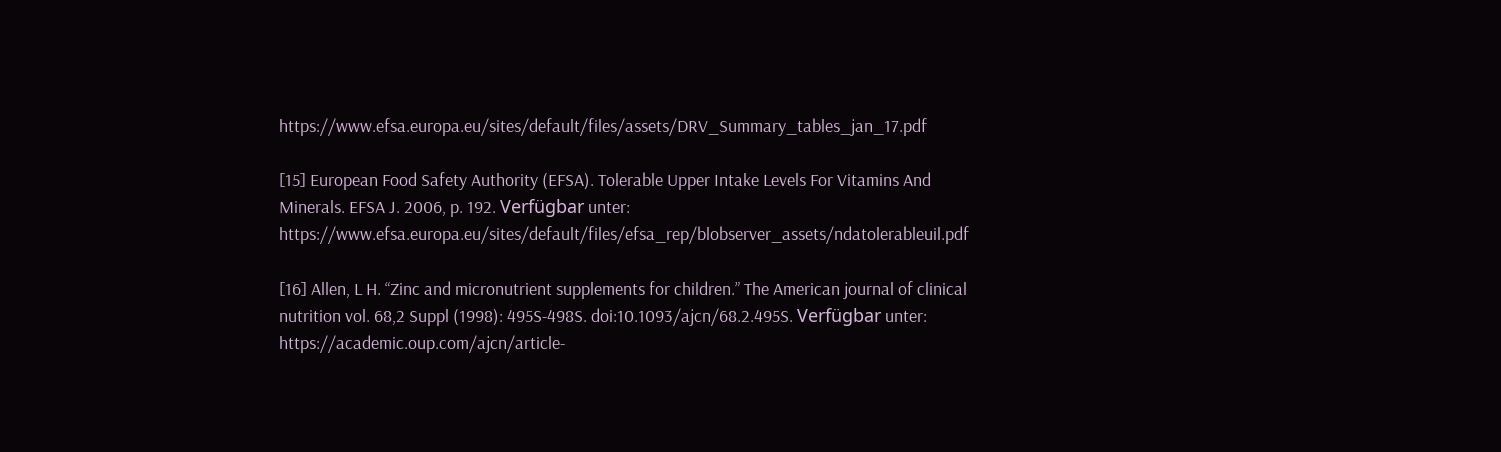https://www.efsa.europa.eu/sites/default/files/assets/DRV_Summary_tables_jan_17.pdf

[15] European Food Safety Authority (EFSA). Tolerable Upper Intake Levels For Vitamins And Minerals. EFSA J. 2006, p. 192. Verfügbar unter: https://www.efsa.europa.eu/sites/default/files/efsa_rep/blobserver_assets/ndatolerableuil.pdf

[16] Allen, L H. “Zinc and micronutrient supplements for children.” The American journal of clinical nutrition vol. 68,2 Suppl (1998): 495S-498S. doi:10.1093/ajcn/68.2.495S. Verfügbar unter: https://academic.oup.com/ajcn/article-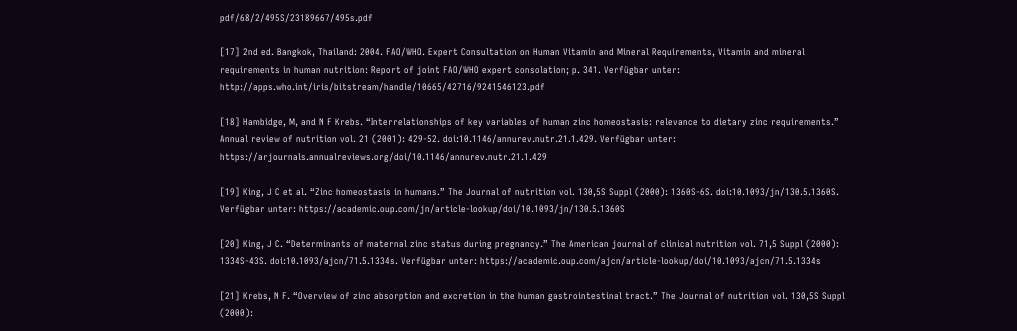pdf/68/2/495S/23189667/495s.pdf

[17] 2nd ed. Bangkok, Thailand: 2004. FAO/WHO. Expert Consultation on Human Vitamin and Mineral Requirements, Vitamin and mineral requirements in human nutrition: Report of joint FAO/WHO expert consolation; p. 341. Verfügbar unter: http://apps.who.int/iris/bitstream/handle/10665/42716/9241546123.pdf

[18] Hambidge, M, and N F Krebs. “Interrelationships of key variables of human zinc homeostasis: relevance to dietary zinc requirements.” Annual review of nutrition vol. 21 (2001): 429-52. doi:10.1146/annurev.nutr.21.1.429. Verfügbar unter: https://arjournals.annualreviews.org/doi/10.1146/annurev.nutr.21.1.429

[19] King, J C et al. “Zinc homeostasis in humans.” The Journal of nutrition vol. 130,5S Suppl (2000): 1360S-6S. doi:10.1093/jn/130.5.1360S. Verfügbar unter: https://academic.oup.com/jn/article-lookup/doi/10.1093/jn/130.5.1360S

[20] King, J C. “Determinants of maternal zinc status during pregnancy.” The American journal of clinical nutrition vol. 71,5 Suppl (2000): 1334S-43S. doi:10.1093/ajcn/71.5.1334s. Verfügbar unter: https://academic.oup.com/ajcn/article-lookup/doi/10.1093/ajcn/71.5.1334s

[21] Krebs, N F. “Overview of zinc absorption and excretion in the human gastrointestinal tract.” The Journal of nutrition vol. 130,5S Suppl (2000):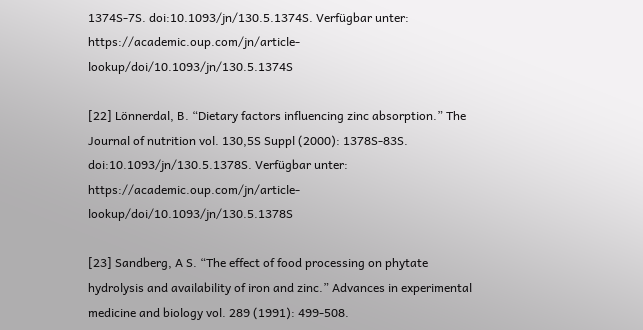1374S-7S. doi:10.1093/jn/130.5.1374S. Verfügbar unter: https://academic.oup.com/jn/article-lookup/doi/10.1093/jn/130.5.1374S

[22] Lönnerdal, B. “Dietary factors influencing zinc absorption.” The Journal of nutrition vol. 130,5S Suppl (2000): 1378S-83S. doi:10.1093/jn/130.5.1378S. Verfügbar unter: https://academic.oup.com/jn/article-lookup/doi/10.1093/jn/130.5.1378S

[23] Sandberg, A S. “The effect of food processing on phytate hydrolysis and availability of iron and zinc.” Advances in experimental medicine and biology vol. 289 (1991): 499-508.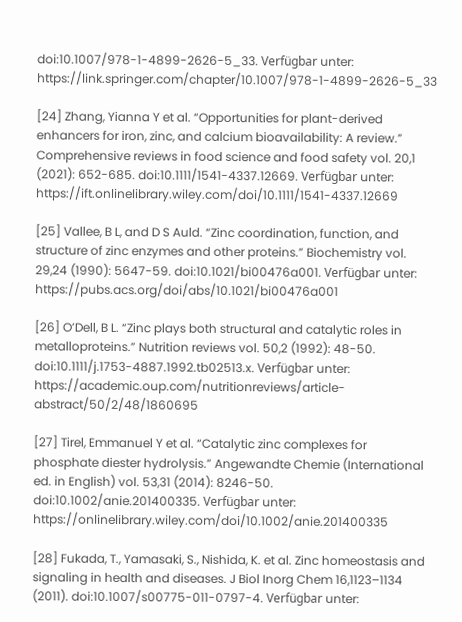doi:10.1007/978-1-4899-2626-5_33. Verfügbar unter: https://link.springer.com/chapter/10.1007/978-1-4899-2626-5_33

[24] Zhang, Yianna Y et al. “Opportunities for plant-derived enhancers for iron, zinc, and calcium bioavailability: A review.” Comprehensive reviews in food science and food safety vol. 20,1 (2021): 652-685. doi:10.1111/1541-4337.12669. Verfügbar unter: https://ift.onlinelibrary.wiley.com/doi/10.1111/1541-4337.12669

[25] Vallee, B L, and D S Auld. “Zinc coordination, function, and structure of zinc enzymes and other proteins.” Biochemistry vol. 29,24 (1990): 5647-59. doi:10.1021/bi00476a001. Verfügbar unter: https://pubs.acs.org/doi/abs/10.1021/bi00476a001

[26] O’Dell, B L. “Zinc plays both structural and catalytic roles in metalloproteins.” Nutrition reviews vol. 50,2 (1992): 48-50. doi:10.1111/j.1753-4887.1992.tb02513.x. Verfügbar unter: https://academic.oup.com/nutritionreviews/article-abstract/50/2/48/1860695

[27] Tirel, Emmanuel Y et al. “Catalytic zinc complexes for phosphate diester hydrolysis.” Angewandte Chemie (International ed. in English) vol. 53,31 (2014): 8246-50. doi:10.1002/anie.201400335. Verfügbar unter: https://onlinelibrary.wiley.com/doi/10.1002/anie.201400335

[28] Fukada, T., Yamasaki, S., Nishida, K. et al. Zinc homeostasis and signaling in health and diseases. J Biol Inorg Chem 16,1123–1134 (2011). doi:10.1007/s00775-011-0797-4. Verfügbar unter: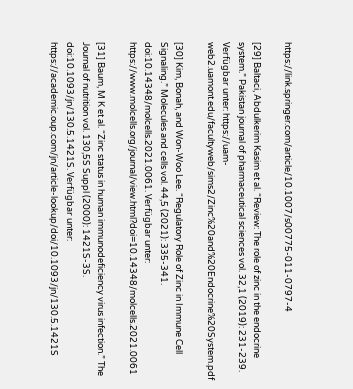https://link.springer.com/article/10.1007/s00775-011-0797-4

[29] Baltaci, Abdulkerim Kasim et al. “Review: The role of zinc in the endocrine system.” Pakistan journal of pharmaceutical sciences vol. 32,1 (2019): 231-239. Verfügbar unter: https://uam-web2.uamont.edu/facultyweb/sims2/Zinc%20and%20Endocrine%20System.pdf

[30] Kim, Bonah, and Won-Woo Lee. “Regulatory Role of Zinc in Immune Cell Signaling.” Molecules and cells vol. 44,5 (2021): 335-341. doi:10.14348/molcells.2021.0061. Verfügbar unter: https://www.molcells.org/journal/view.html?doi=10.14348/molcells.2021.0061

[31] Baum, M K et al. “Zinc status in human immunodeficiency virus infection.” The Journal of nutrition vol. 130,5S Suppl (2000): 1421S-3S. doi:10.1093/jn/130.5.1421S. Verfügbar unter: https://academic.oup.com/jn/article-lookup/doi/10.1093/jn/130.5.1421S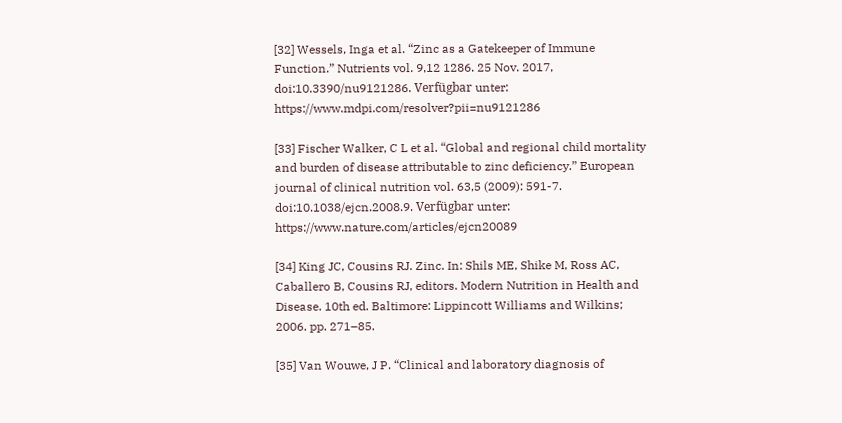[32] Wessels, Inga et al. “Zinc as a Gatekeeper of Immune Function.” Nutrients vol. 9,12 1286. 25 Nov. 2017, doi:10.3390/nu9121286. Verfügbar unter: https://www.mdpi.com/resolver?pii=nu9121286

[33] Fischer Walker, C L et al. “Global and regional child mortality and burden of disease attributable to zinc deficiency.” European journal of clinical nutrition vol. 63,5 (2009): 591-7. doi:10.1038/ejcn.2008.9. Verfügbar unter: https://www.nature.com/articles/ejcn20089

[34] King JC, Cousins RJ. Zinc. In: Shils ME, Shike M, Ross AC, Caballero B, Cousins RJ, editors. Modern Nutrition in Health and Disease. 10th ed. Baltimore: Lippincott Williams and Wilkins; 2006. pp. 271–85.

[35] Van Wouwe, J P. “Clinical and laboratory diagnosis of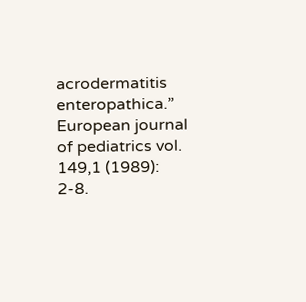acrodermatitis enteropathica.” European journal of pediatrics vol. 149,1 (1989): 2-8.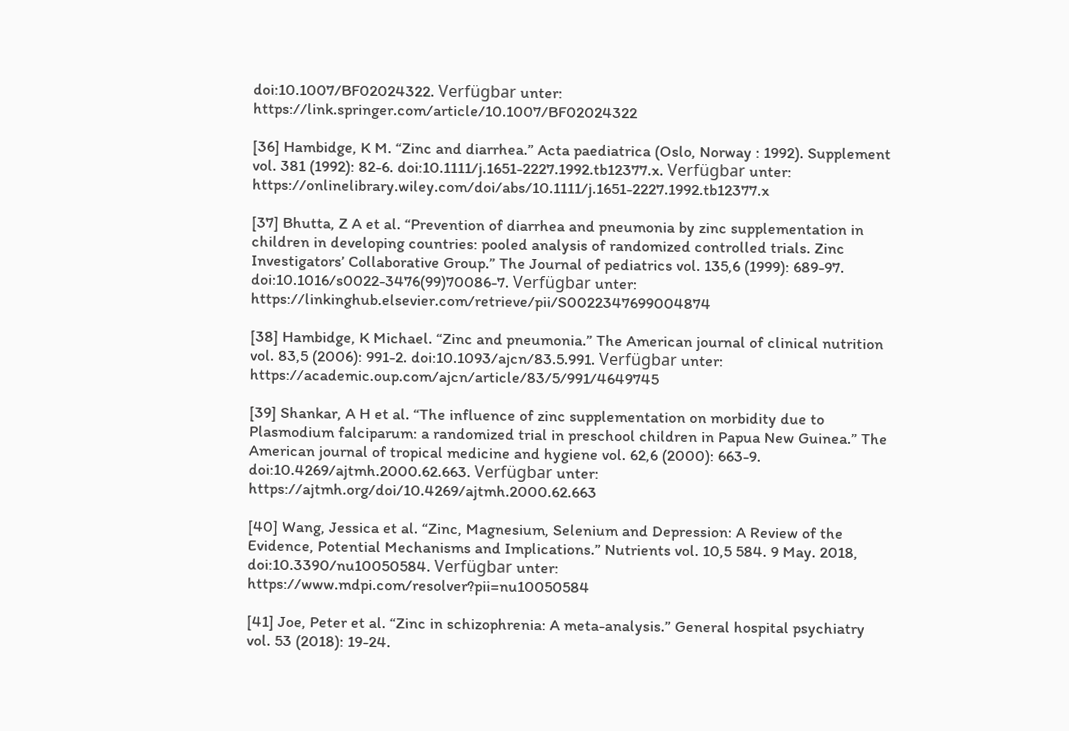doi:10.1007/BF02024322. Verfügbar unter: https://link.springer.com/article/10.1007/BF02024322

[36] Hambidge, K M. “Zinc and diarrhea.” Acta paediatrica (Oslo, Norway : 1992). Supplement vol. 381 (1992): 82-6. doi:10.1111/j.1651-2227.1992.tb12377.x. Verfügbar unter: https://onlinelibrary.wiley.com/doi/abs/10.1111/j.1651-2227.1992.tb12377.x

[37] Bhutta, Z A et al. “Prevention of diarrhea and pneumonia by zinc supplementation in children in developing countries: pooled analysis of randomized controlled trials. Zinc Investigators’ Collaborative Group.” The Journal of pediatrics vol. 135,6 (1999): 689-97. doi:10.1016/s0022-3476(99)70086-7. Verfügbar unter: https://linkinghub.elsevier.com/retrieve/pii/S0022347699004874

[38] Hambidge, K Michael. “Zinc and pneumonia.” The American journal of clinical nutrition vol. 83,5 (2006): 991-2. doi:10.1093/ajcn/83.5.991. Verfügbar unter: https://academic.oup.com/ajcn/article/83/5/991/4649745

[39] Shankar, A H et al. “The influence of zinc supplementation on morbidity due to Plasmodium falciparum: a randomized trial in preschool children in Papua New Guinea.” The American journal of tropical medicine and hygiene vol. 62,6 (2000): 663-9. doi:10.4269/ajtmh.2000.62.663. Verfügbar unter: https://ajtmh.org/doi/10.4269/ajtmh.2000.62.663

[40] Wang, Jessica et al. “Zinc, Magnesium, Selenium and Depression: A Review of the Evidence, Potential Mechanisms and Implications.” Nutrients vol. 10,5 584. 9 May. 2018, doi:10.3390/nu10050584. Verfügbar unter: https://www.mdpi.com/resolver?pii=nu10050584

[41] Joe, Peter et al. “Zinc in schizophrenia: A meta-analysis.” General hospital psychiatry vol. 53 (2018): 19-24.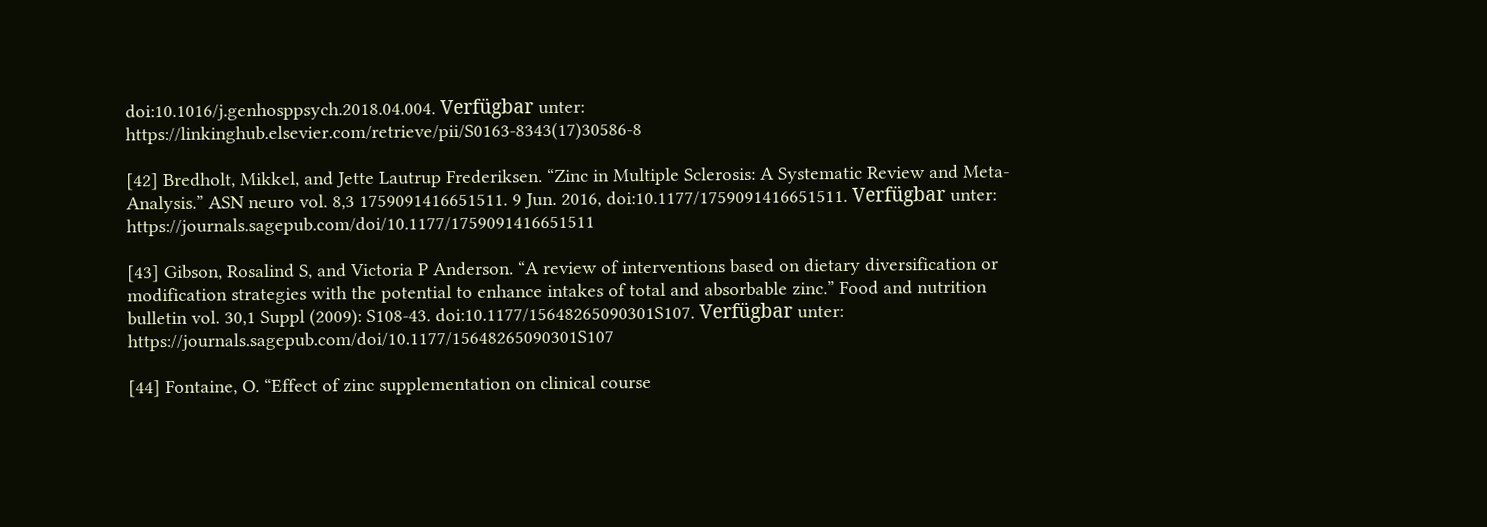doi:10.1016/j.genhosppsych.2018.04.004. Verfügbar unter: https://linkinghub.elsevier.com/retrieve/pii/S0163-8343(17)30586-8

[42] Bredholt, Mikkel, and Jette Lautrup Frederiksen. “Zinc in Multiple Sclerosis: A Systematic Review and Meta-Analysis.” ASN neuro vol. 8,3 1759091416651511. 9 Jun. 2016, doi:10.1177/1759091416651511. Verfügbar unter: https://journals.sagepub.com/doi/10.1177/1759091416651511

[43] Gibson, Rosalind S, and Victoria P Anderson. “A review of interventions based on dietary diversification or modification strategies with the potential to enhance intakes of total and absorbable zinc.” Food and nutrition bulletin vol. 30,1 Suppl (2009): S108-43. doi:10.1177/15648265090301S107. Verfügbar unter: https://journals.sagepub.com/doi/10.1177/15648265090301S107

[44] Fontaine, O. “Effect of zinc supplementation on clinical course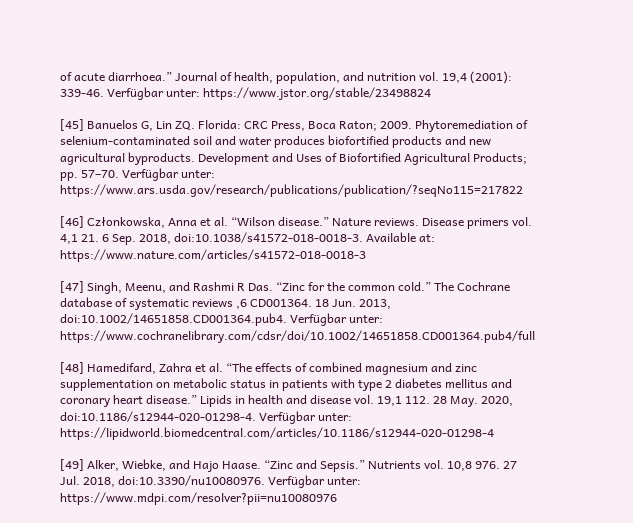of acute diarrhoea.” Journal of health, population, and nutrition vol. 19,4 (2001): 339-46. Verfügbar unter: https://www.jstor.org/stable/23498824

[45] Banuelos G, Lin ZQ. Florida: CRC Press, Boca Raton; 2009. Phytoremediation of selenium-contaminated soil and water produces biofortified products and new agricultural byproducts. Development and Uses of Biofortified Agricultural Products; pp. 57–70. Verfügbar unter: https://www.ars.usda.gov/research/publications/publication/?seqNo115=217822

[46] Członkowska, Anna et al. “Wilson disease.” Nature reviews. Disease primers vol. 4,1 21. 6 Sep. 2018, doi:10.1038/s41572-018-0018-3. Available at: https://www.nature.com/articles/s41572-018-0018-3

[47] Singh, Meenu, and Rashmi R Das. “Zinc for the common cold.” The Cochrane database of systematic reviews ,6 CD001364. 18 Jun. 2013, doi:10.1002/14651858.CD001364.pub4. Verfügbar unter: https://www.cochranelibrary.com/cdsr/doi/10.1002/14651858.CD001364.pub4/full

[48] Hamedifard, Zahra et al. “The effects of combined magnesium and zinc supplementation on metabolic status in patients with type 2 diabetes mellitus and coronary heart disease.” Lipids in health and disease vol. 19,1 112. 28 May. 2020, doi:10.1186/s12944-020-01298-4. Verfügbar unter: https://lipidworld.biomedcentral.com/articles/10.1186/s12944-020-01298-4

[49] Alker, Wiebke, and Hajo Haase. “Zinc and Sepsis.” Nutrients vol. 10,8 976. 27 Jul. 2018, doi:10.3390/nu10080976. Verfügbar unter: https://www.mdpi.com/resolver?pii=nu10080976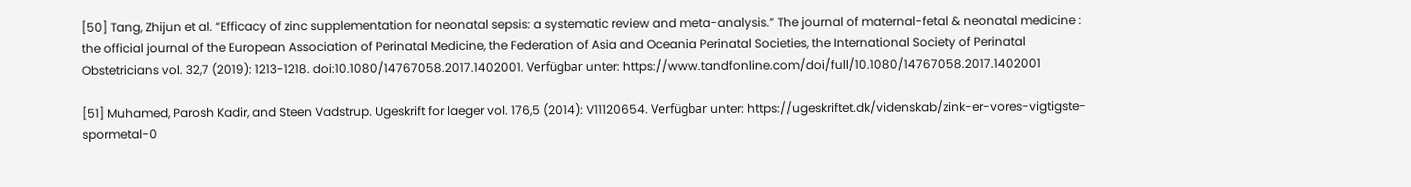[50] Tang, Zhijun et al. “Efficacy of zinc supplementation for neonatal sepsis: a systematic review and meta-analysis.” The journal of maternal-fetal & neonatal medicine : the official journal of the European Association of Perinatal Medicine, the Federation of Asia and Oceania Perinatal Societies, the International Society of Perinatal Obstetricians vol. 32,7 (2019): 1213-1218. doi:10.1080/14767058.2017.1402001. Verfügbar unter: https://www.tandfonline.com/doi/full/10.1080/14767058.2017.1402001

[51] Muhamed, Parosh Kadir, and Steen Vadstrup. Ugeskrift for laeger vol. 176,5 (2014): V11120654. Verfügbar unter: https://ugeskriftet.dk/videnskab/zink-er-vores-vigtigste-spormetal-0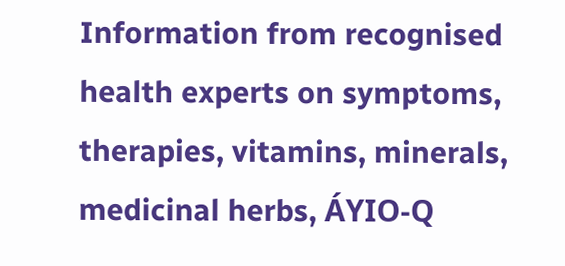Information from recognised health experts on symptoms, therapies, vitamins, minerals, medicinal herbs, ÁYIO-Q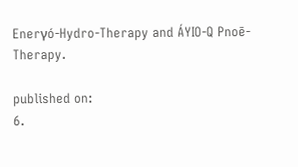Enerγó-Hydro-Therapy and ÁYIO-Q Pnoē-Therapy.

published on:
6.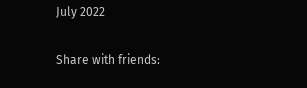July 2022

Share with friends: